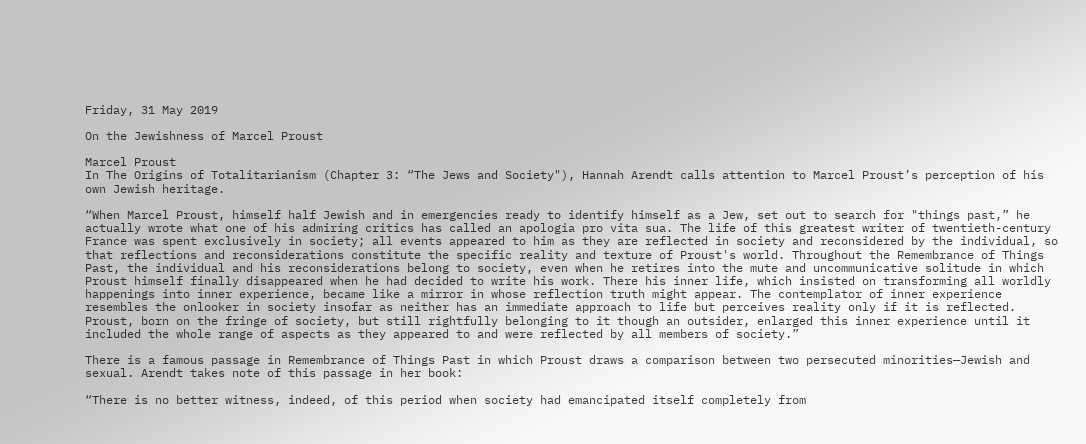Friday, 31 May 2019

On the Jewishness of Marcel Proust

Marcel Proust
In The Origins of Totalitarianism (Chapter 3: “The Jews and Society"), Hannah Arendt calls attention to Marcel Proust’s perception of his own Jewish heritage.

“When Marcel Proust, himself half Jewish and in emergencies ready to identify himself as a Jew, set out to search for "things past,” he actually wrote what one of his admiring critics has called an apologia pro vita sua. The life of this greatest writer of twentieth-century France was spent exclusively in society; all events appeared to him as they are reflected in society and reconsidered by the individual, so that reflections and reconsiderations constitute the specific reality and texture of Proust's world. Throughout the Remembrance of Things Past, the individual and his reconsiderations belong to society, even when he retires into the mute and uncommunicative solitude in which Proust himself finally disappeared when he had decided to write his work. There his inner life, which insisted on transforming all worldly happenings into inner experience, became like a mirror in whose reflection truth might appear. The contemplator of inner experience resembles the onlooker in society insofar as neither has an immediate approach to life but perceives reality only if it is reflected. Proust, born on the fringe of society, but still rightfully belonging to it though an outsider, enlarged this inner experience until it included the whole range of aspects as they appeared to and were reflected by all members of society.”

There is a famous passage in Remembrance of Things Past in which Proust draws a comparison between two persecuted minorities—Jewish and sexual. Arendt takes note of this passage in her book:

“There is no better witness, indeed, of this period when society had emancipated itself completely from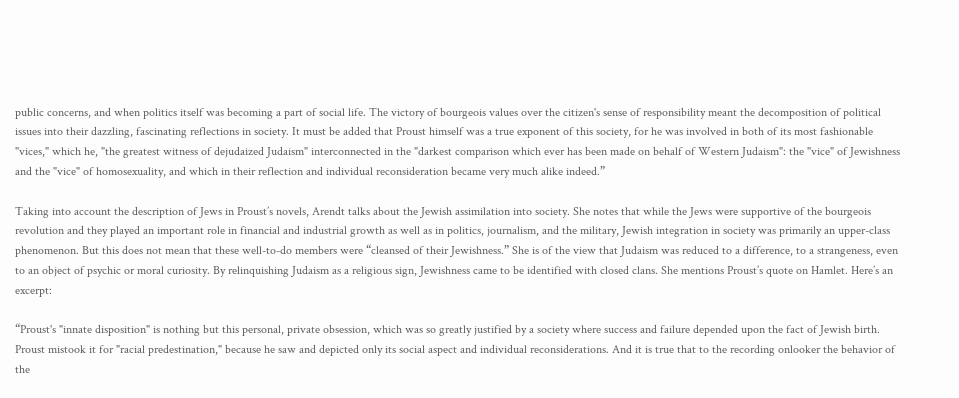public concerns, and when politics itself was becoming a part of social life. The victory of bourgeois values over the citizen's sense of responsibility meant the decomposition of political issues into their dazzling, fascinating reflections in society. It must be added that Proust himself was a true exponent of this society, for he was involved in both of its most fashionable "vices," which he, "the greatest witness of dejudaized Judaism" interconnected in the "darkest comparison which ever has been made on behalf of Western Judaism": the "vice" of Jewishness and the "vice" of homosexuality, and which in their reflection and individual reconsideration became very much alike indeed.”

Taking into account the description of Jews in Proust’s novels, Arendt talks about the Jewish assimilation into society. She notes that while the Jews were supportive of the bourgeois revolution and they played an important role in financial and industrial growth as well as in politics, journalism, and the military, Jewish integration in society was primarily an upper-class phenomenon. But this does not mean that these well-to-do members were “cleansed of their Jewishness.” She is of the view that Judaism was reduced to a difference, to a strangeness, even to an object of psychic or moral curiosity. By relinquishing Judaism as a religious sign, Jewishness came to be identified with closed clans. She mentions Proust’s quote on Hamlet. Here’s an excerpt:

“Proust's "innate disposition" is nothing but this personal, private obsession, which was so greatly justified by a society where success and failure depended upon the fact of Jewish birth. Proust mistook it for "racial predestination," because he saw and depicted only its social aspect and individual reconsiderations. And it is true that to the recording onlooker the behavior of the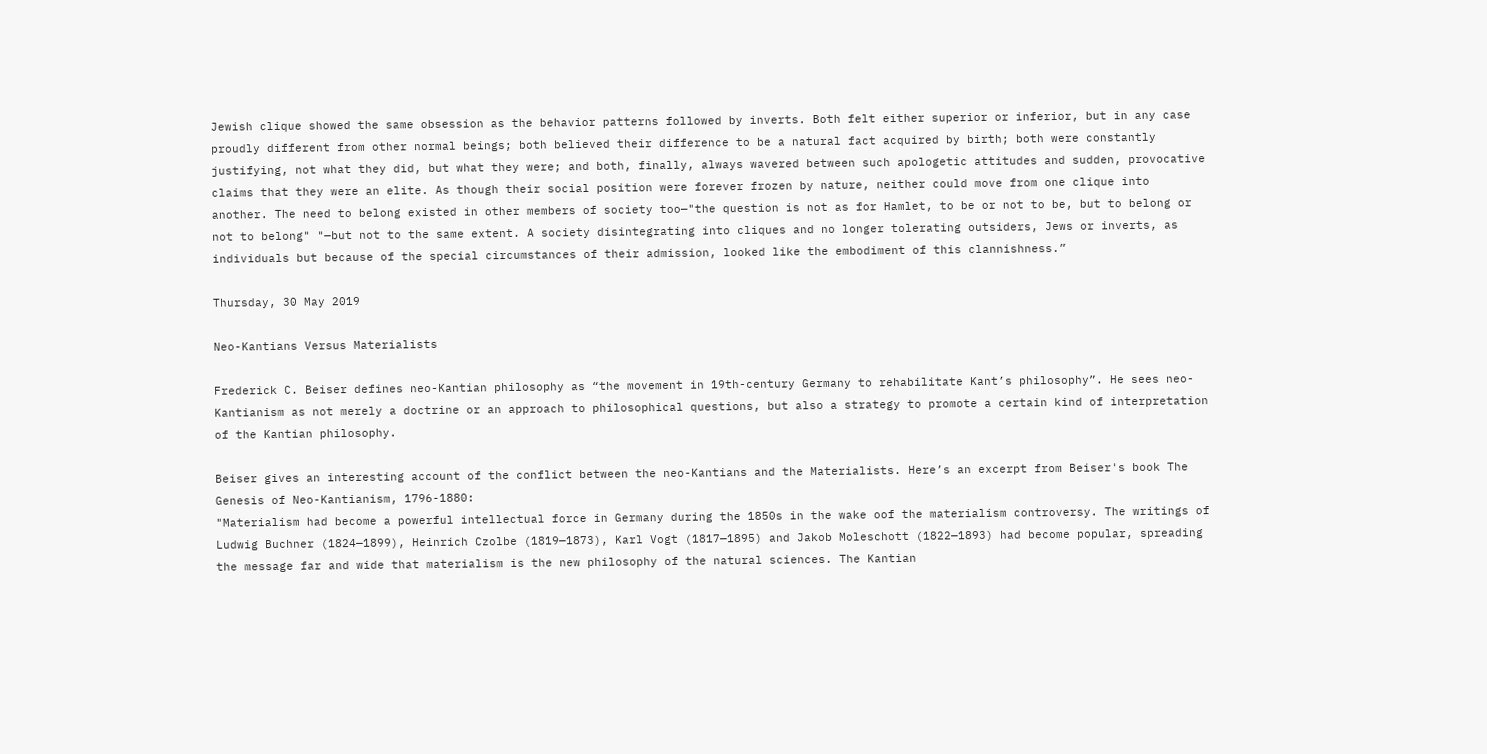Jewish clique showed the same obsession as the behavior patterns followed by inverts. Both felt either superior or inferior, but in any case proudly different from other normal beings; both believed their difference to be a natural fact acquired by birth; both were constantly justifying, not what they did, but what they were; and both, finally, always wavered between such apologetic attitudes and sudden, provocative claims that they were an elite. As though their social position were forever frozen by nature, neither could move from one clique into another. The need to belong existed in other members of society too—"the question is not as for Hamlet, to be or not to be, but to belong or not to belong" "—but not to the same extent. A society disintegrating into cliques and no longer tolerating outsiders, Jews or inverts, as individuals but because of the special circumstances of their admission, looked like the embodiment of this clannishness.”

Thursday, 30 May 2019

Neo-Kantians Versus Materialists

Frederick C. Beiser defines neo-Kantian philosophy as “the movement in 19th-century Germany to rehabilitate Kant’s philosophy”. He sees neo-Kantianism as not merely a doctrine or an approach to philosophical questions, but also a strategy to promote a certain kind of interpretation of the Kantian philosophy.

Beiser gives an interesting account of the conflict between the neo-Kantians and the Materialists. Here’s an excerpt from Beiser's book The Genesis of Neo-Kantianism, 1796-1880:
"Materialism had become a powerful intellectual force in Germany during the 1850s in the wake oof the materialism controversy. The writings of Ludwig Buchner (1824—1899), Heinrich Czolbe (1819—1873), Karl Vogt (1817—1895) and Jakob Moleschott (1822—1893) had become popular, spreading the message far and wide that materialism is the new philosophy of the natural sciences. The Kantian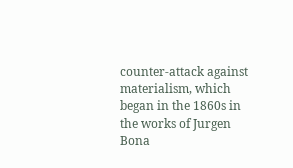counter-attack against materialism, which began in the 1860s in the works of Jurgen Bona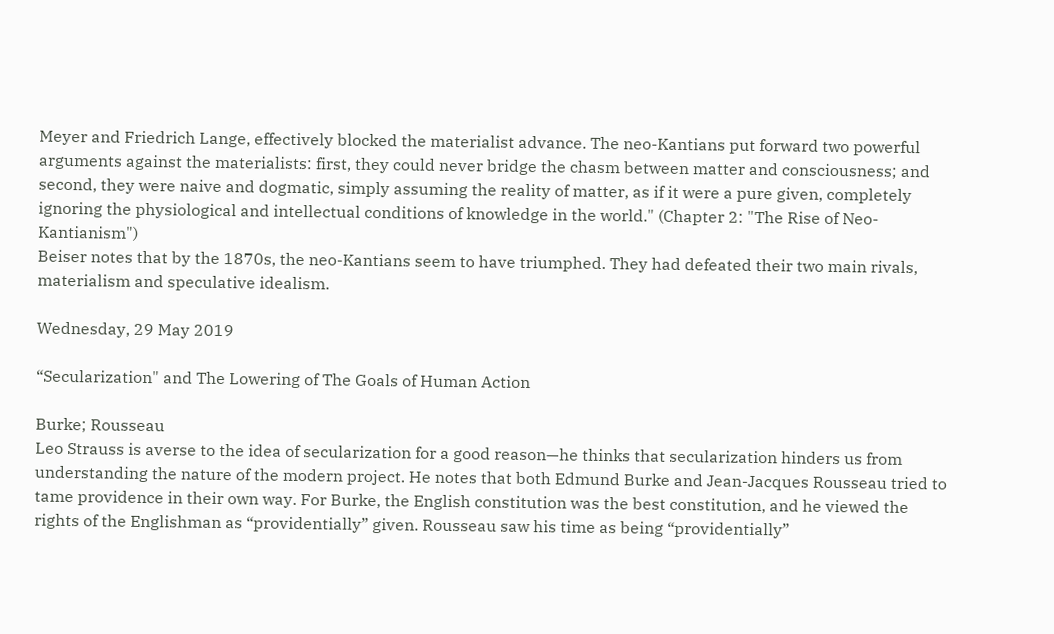Meyer and Friedrich Lange, effectively blocked the materialist advance. The neo-Kantians put forward two powerful arguments against the materialists: first, they could never bridge the chasm between matter and consciousness; and second, they were naive and dogmatic, simply assuming the reality of matter, as if it were a pure given, completely ignoring the physiological and intellectual conditions of knowledge in the world." (Chapter 2: "The Rise of Neo-Kantianism")
Beiser notes that by the 1870s, the neo-Kantians seem to have triumphed. They had defeated their two main rivals, materialism and speculative idealism.

Wednesday, 29 May 2019

“Secularization" and The Lowering of The Goals of Human Action

Burke; Rousseau
Leo Strauss is averse to the idea of secularization for a good reason—he thinks that secularization hinders us from understanding the nature of the modern project. He notes that both Edmund Burke and Jean-Jacques Rousseau tried to tame providence in their own way. For Burke, the English constitution was the best constitution, and he viewed the rights of the Englishman as “providentially” given. Rousseau saw his time as being “providentially”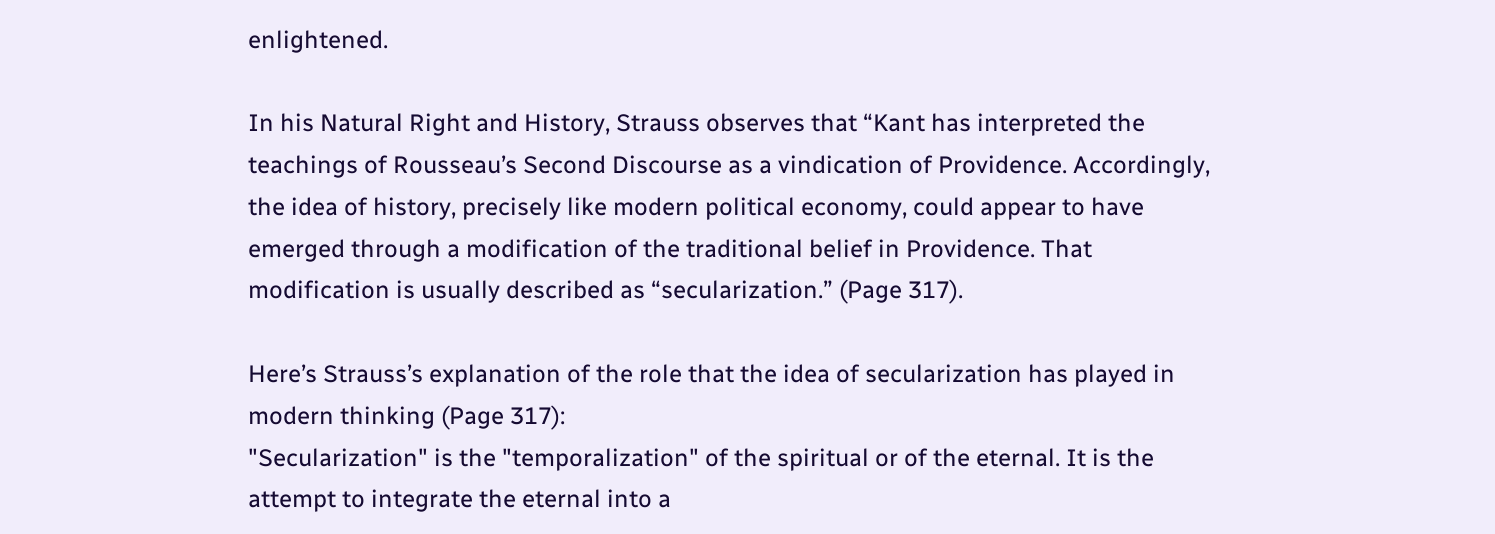enlightened.

In his Natural Right and History, Strauss observes that “Kant has interpreted the teachings of Rousseau’s Second Discourse as a vindication of Providence. Accordingly, the idea of history, precisely like modern political economy, could appear to have emerged through a modification of the traditional belief in Providence. That modification is usually described as “secularization.” (Page 317).

Here’s Strauss’s explanation of the role that the idea of secularization has played in modern thinking (Page 317):
"Secularization" is the "temporalization" of the spiritual or of the eternal. It is the attempt to integrate the eternal into a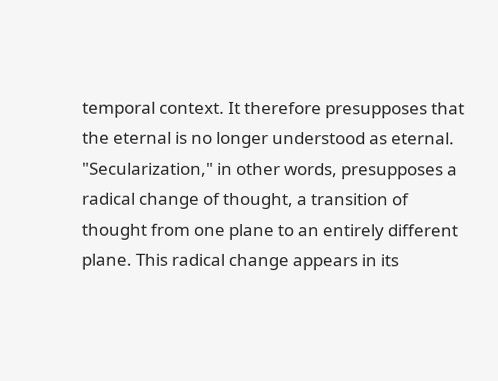temporal context. It therefore presupposes that the eternal is no longer understood as eternal. "Secularization," in other words, presupposes a radical change of thought, a transition of thought from one plane to an entirely different plane. This radical change appears in its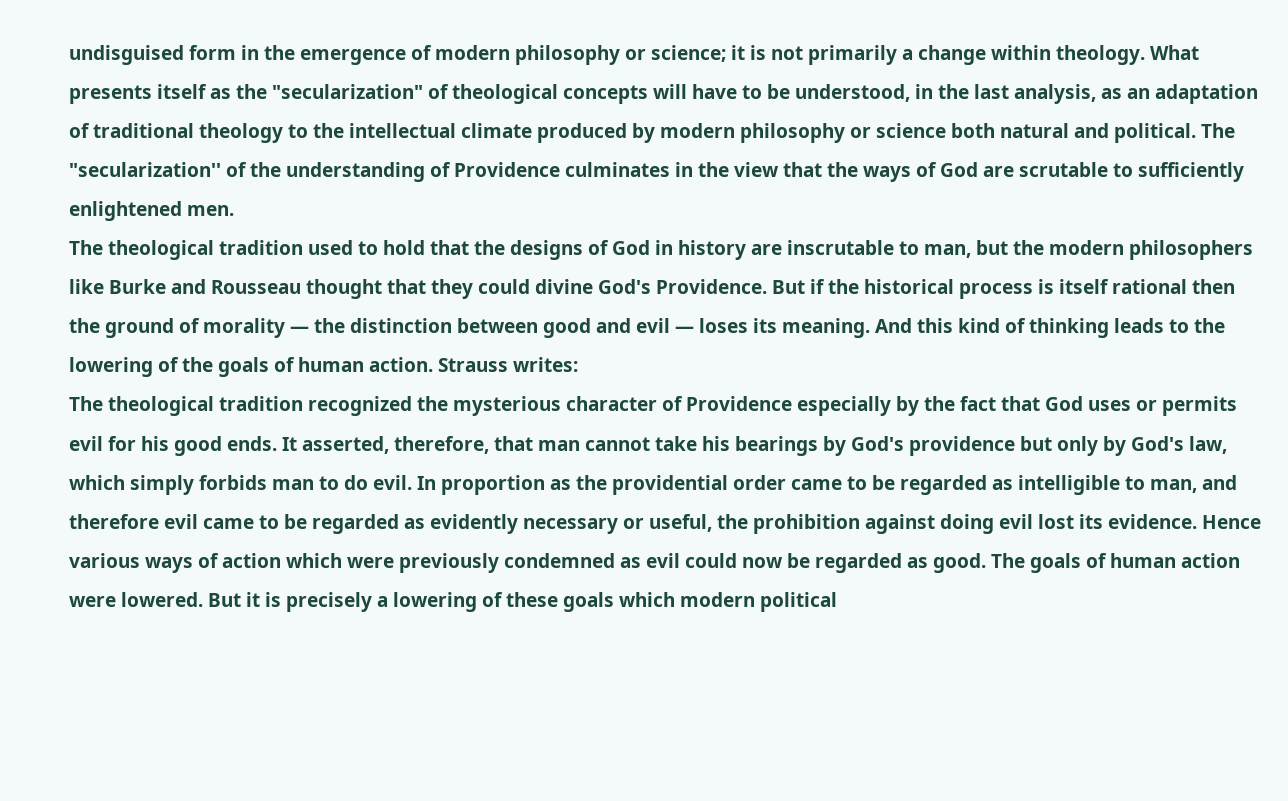undisguised form in the emergence of modern philosophy or science; it is not primarily a change within theology. What presents itself as the "secularization" of theological concepts will have to be understood, in the last analysis, as an adaptation of traditional theology to the intellectual climate produced by modern philosophy or science both natural and political. The "secularization'' of the understanding of Providence culminates in the view that the ways of God are scrutable to sufficiently enlightened men.
The theological tradition used to hold that the designs of God in history are inscrutable to man, but the modern philosophers like Burke and Rousseau thought that they could divine God's Providence. But if the historical process is itself rational then the ground of morality — the distinction between good and evil — loses its meaning. And this kind of thinking leads to the lowering of the goals of human action. Strauss writes:
The theological tradition recognized the mysterious character of Providence especially by the fact that God uses or permits evil for his good ends. It asserted, therefore, that man cannot take his bearings by God's providence but only by God's law, which simply forbids man to do evil. In proportion as the providential order came to be regarded as intelligible to man, and therefore evil came to be regarded as evidently necessary or useful, the prohibition against doing evil lost its evidence. Hence various ways of action which were previously condemned as evil could now be regarded as good. The goals of human action were lowered. But it is precisely a lowering of these goals which modern political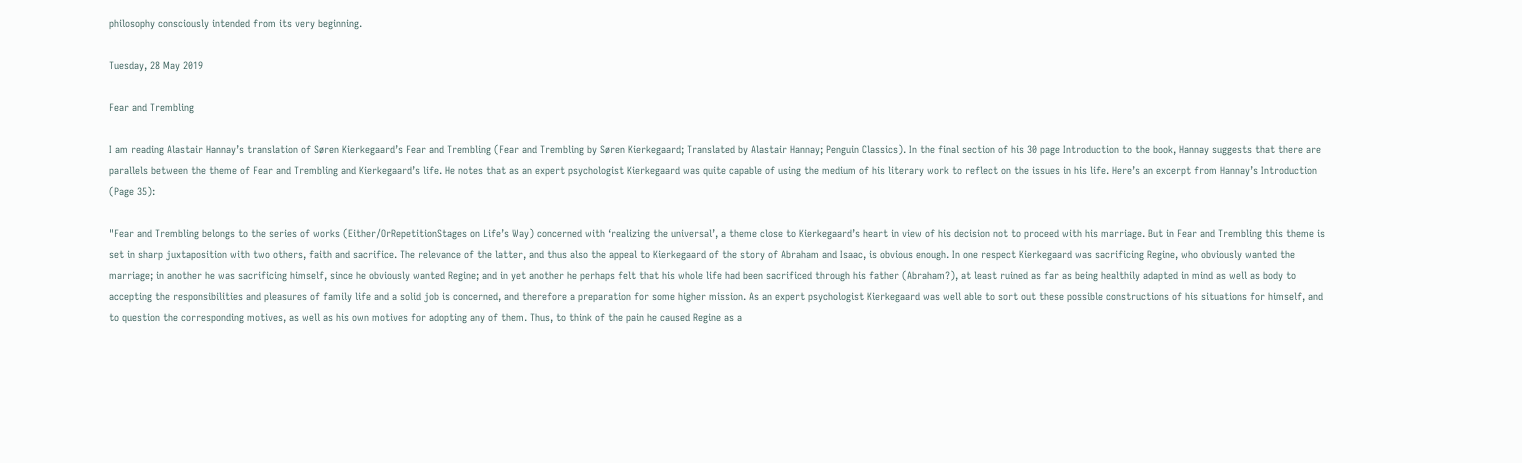philosophy consciously intended from its very beginning.

Tuesday, 28 May 2019

Fear and Trembling

I am reading Alastair Hannay’s translation of Søren Kierkegaard’s Fear and Trembling (Fear and Trembling by Søren Kierkegaard; Translated by Alastair Hannay; Penguin Classics). In the final section of his 30 page Introduction to the book, Hannay suggests that there are parallels between the theme of Fear and Trembling and Kierkegaard’s life. He notes that as an expert psychologist Kierkegaard was quite capable of using the medium of his literary work to reflect on the issues in his life. Here’s an excerpt from Hannay’s Introduction (Page 35):

"Fear and Trembling belongs to the series of works (Either/OrRepetitionStages on Life’s Way) concerned with ‘realizing the universal’, a theme close to Kierkegaard’s heart in view of his decision not to proceed with his marriage. But in Fear and Trembling this theme is set in sharp juxtaposition with two others, faith and sacrifice. The relevance of the latter, and thus also the appeal to Kierkegaard of the story of Abraham and Isaac, is obvious enough. In one respect Kierkegaard was sacrificing Regine, who obviously wanted the marriage; in another he was sacrificing himself, since he obviously wanted Regine; and in yet another he perhaps felt that his whole life had been sacrificed through his father (Abraham?), at least ruined as far as being healthily adapted in mind as well as body to accepting the responsibilities and pleasures of family life and a solid job is concerned, and therefore a preparation for some higher mission. As an expert psychologist Kierkegaard was well able to sort out these possible constructions of his situations for himself, and to question the corresponding motives, as well as his own motives for adopting any of them. Thus, to think of the pain he caused Regine as a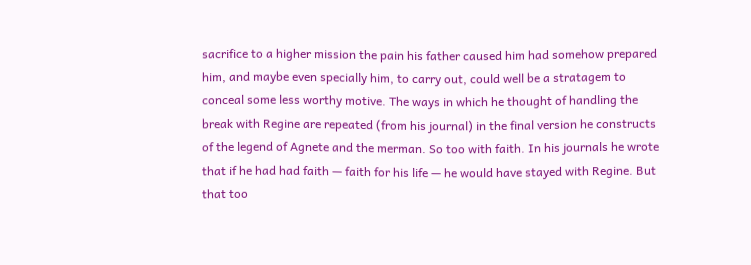sacrifice to a higher mission the pain his father caused him had somehow prepared him, and maybe even specially him, to carry out, could well be a stratagem to conceal some less worthy motive. The ways in which he thought of handling the break with Regine are repeated (from his journal) in the final version he constructs of the legend of Agnete and the merman. So too with faith. In his journals he wrote that if he had had faith — faith for his life — he would have stayed with Regine. But that too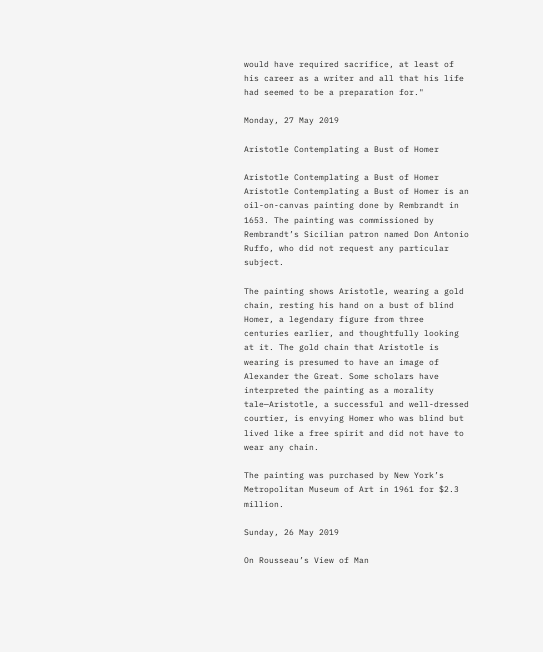would have required sacrifice, at least of his career as a writer and all that his life had seemed to be a preparation for."

Monday, 27 May 2019

Aristotle Contemplating a Bust of Homer

Aristotle Contemplating a Bust of Homer
Aristotle Contemplating a Bust of Homer is an oil-on-canvas painting done by Rembrandt in 1653. The painting was commissioned by Rembrandt’s Sicilian patron named Don Antonio Ruffo, who did not request any particular subject.

The painting shows Aristotle, wearing a gold chain, resting his hand on a bust of blind Homer, a legendary figure from three centuries earlier, and thoughtfully looking at it. The gold chain that Aristotle is wearing is presumed to have an image of Alexander the Great. Some scholars have interpreted the painting as a morality tale—Aristotle, a successful and well-dressed courtier, is envying Homer who was blind but lived like a free spirit and did not have to wear any chain.

The painting was purchased by New York’s Metropolitan Museum of Art in 1961 for $2.3 million.

Sunday, 26 May 2019

On Rousseau’s View of Man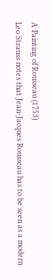A Painting of Rousseau (1753)
Leo Strauss notes that Jean-Jacques Rousseau has to be seen as a modern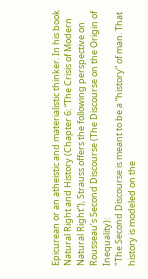Epicurean or an atheistic and materialistic thinker. In his book Natural Right and History (Chapter 6: “The Crisis of Modern Natural Right”), Strauss offers the following perspective on Rousseau’s Second Discourse (The Discourse on the Origin of Inequality):
"The Second Discourse is meant to be a “history” of man. That history is modeled on the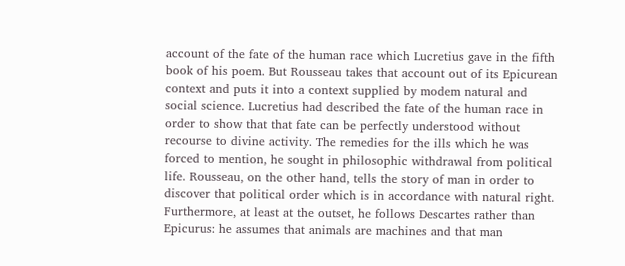account of the fate of the human race which Lucretius gave in the fifth book of his poem. But Rousseau takes that account out of its Epicurean context and puts it into a context supplied by modem natural and social science. Lucretius had described the fate of the human race in order to show that that fate can be perfectly understood without recourse to divine activity. The remedies for the ills which he was forced to mention, he sought in philosophic withdrawal from political life. Rousseau, on the other hand, tells the story of man in order to discover that political order which is in accordance with natural right. Furthermore, at least at the outset, he follows Descartes rather than Epicurus: he assumes that animals are machines and that man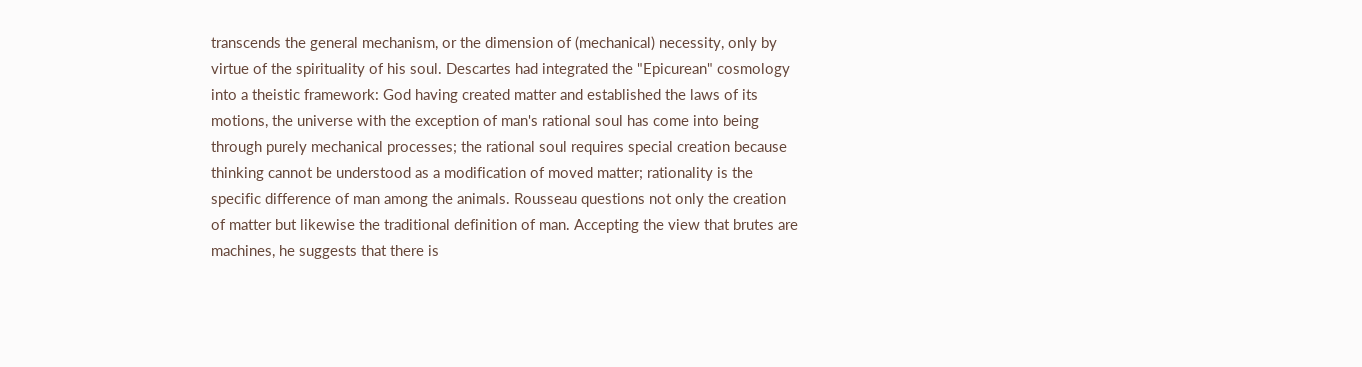transcends the general mechanism, or the dimension of (mechanical) necessity, only by virtue of the spirituality of his soul. Descartes had integrated the "Epicurean" cosmology into a theistic framework: God having created matter and established the laws of its motions, the universe with the exception of man's rational soul has come into being through purely mechanical processes; the rational soul requires special creation because thinking cannot be understood as a modification of moved matter; rationality is the specific difference of man among the animals. Rousseau questions not only the creation of matter but likewise the traditional definition of man. Accepting the view that brutes are machines, he suggests that there is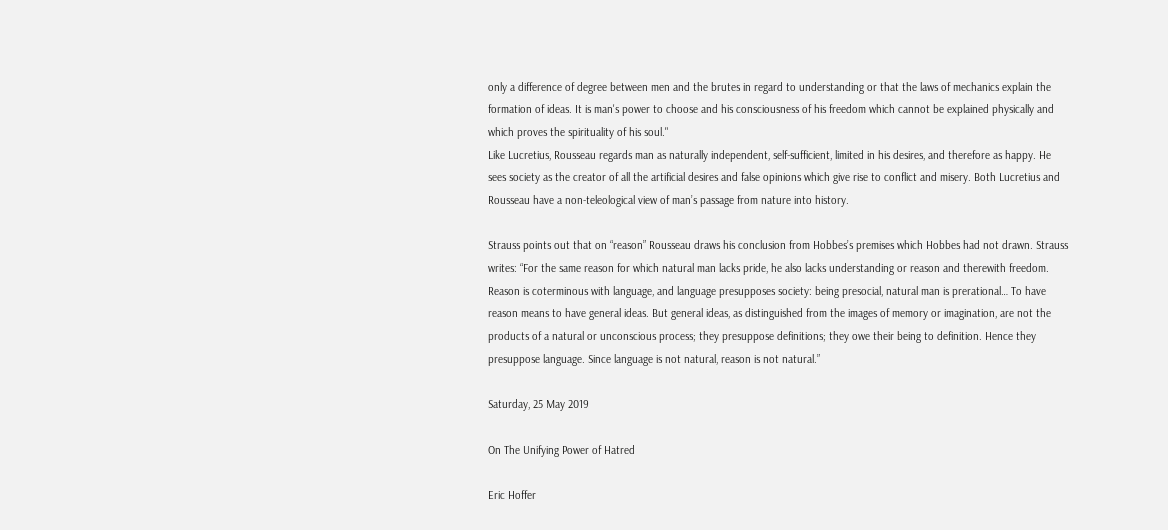only a difference of degree between men and the brutes in regard to understanding or that the laws of mechanics explain the formation of ideas. It is man's power to choose and his consciousness of his freedom which cannot be explained physically and which proves the spirituality of his soul."
Like Lucretius, Rousseau regards man as naturally independent, self-sufficient, limited in his desires, and therefore as happy. He sees society as the creator of all the artificial desires and false opinions which give rise to conflict and misery. Both Lucretius and Rousseau have a non-teleological view of man’s passage from nature into history.

Strauss points out that on “reason” Rousseau draws his conclusion from Hobbes’s premises which Hobbes had not drawn. Strauss writes: “For the same reason for which natural man lacks pride, he also lacks understanding or reason and therewith freedom. Reason is coterminous with language, and language presupposes society: being presocial, natural man is prerational… To have reason means to have general ideas. But general ideas, as distinguished from the images of memory or imagination, are not the products of a natural or unconscious process; they presuppose definitions; they owe their being to definition. Hence they presuppose language. Since language is not natural, reason is not natural.”

Saturday, 25 May 2019

On The Unifying Power of Hatred

Eric Hoffer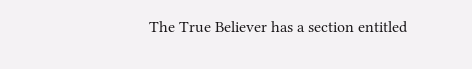The True Believer has a section entitled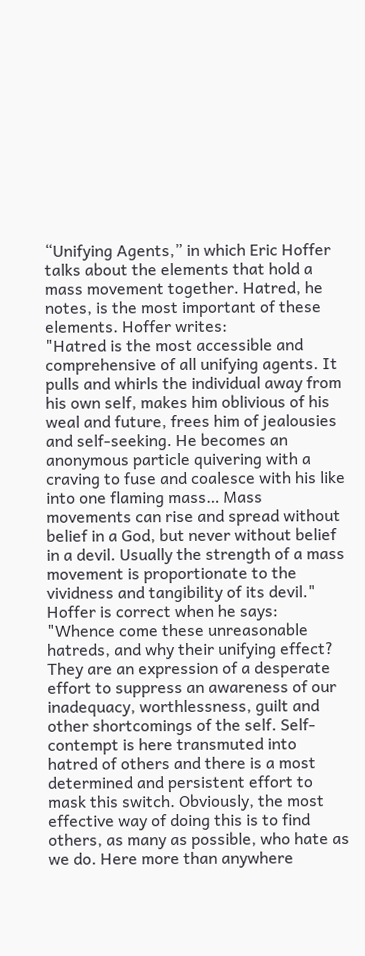“Unifying Agents,” in which Eric Hoffer talks about the elements that hold a mass movement together. Hatred, he notes, is the most important of these elements. Hoffer writes:
"Hatred is the most accessible and comprehensive of all unifying agents. It pulls and whirls the individual away from his own self, makes him oblivious of his weal and future, frees him of jealousies and self-seeking. He becomes an anonymous particle quivering with a craving to fuse and coalesce with his like into one flaming mass… Mass movements can rise and spread without belief in a God, but never without belief in a devil. Usually the strength of a mass movement is proportionate to the vividness and tangibility of its devil."
Hoffer is correct when he says:
"Whence come these unreasonable hatreds, and why their unifying effect? They are an expression of a desperate effort to suppress an awareness of our inadequacy, worthlessness, guilt and other shortcomings of the self. Self-contempt is here transmuted into hatred of others and there is a most determined and persistent effort to mask this switch. Obviously, the most effective way of doing this is to find others, as many as possible, who hate as we do. Here more than anywhere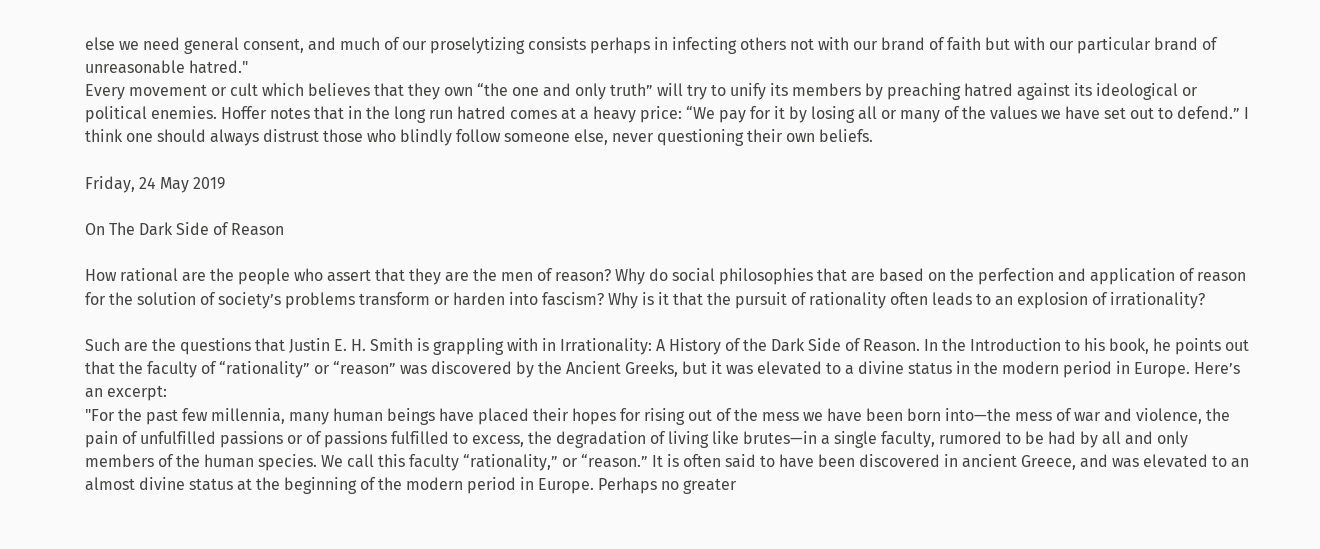else we need general consent, and much of our proselytizing consists perhaps in infecting others not with our brand of faith but with our particular brand of unreasonable hatred."
Every movement or cult which believes that they own “the one and only truth” will try to unify its members by preaching hatred against its ideological or political enemies. Hoffer notes that in the long run hatred comes at a heavy price: “We pay for it by losing all or many of the values we have set out to defend.” I think one should always distrust those who blindly follow someone else, never questioning their own beliefs.

Friday, 24 May 2019

On The Dark Side of Reason

How rational are the people who assert that they are the men of reason? Why do social philosophies that are based on the perfection and application of reason for the solution of society’s problems transform or harden into fascism? Why is it that the pursuit of rationality often leads to an explosion of irrationality?

Such are the questions that Justin E. H. Smith is grappling with in Irrationality: A History of the Dark Side of Reason. In the Introduction to his book, he points out that the faculty of “rationality” or “reason” was discovered by the Ancient Greeks, but it was elevated to a divine status in the modern period in Europe. Here’s an excerpt:
"For the past few millennia, many human beings have placed their hopes for rising out of the mess we have been born into—the mess of war and violence, the pain of unfulfilled passions or of passions fulfilled to excess, the degradation of living like brutes—in a single faculty, rumored to be had by all and only members of the human species. We call this faculty “rationality,” or “reason.” It is often said to have been discovered in ancient Greece, and was elevated to an almost divine status at the beginning of the modern period in Europe. Perhaps no greater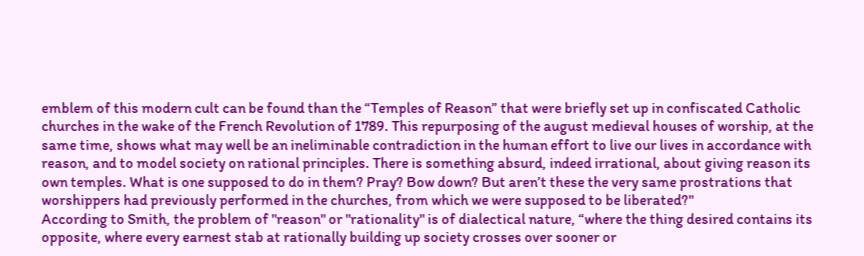emblem of this modern cult can be found than the “Temples of Reason” that were briefly set up in confiscated Catholic churches in the wake of the French Revolution of 1789. This repurposing of the august medieval houses of worship, at the same time, shows what may well be an ineliminable contradiction in the human effort to live our lives in accordance with reason, and to model society on rational principles. There is something absurd, indeed irrational, about giving reason its own temples. What is one supposed to do in them? Pray? Bow down? But aren’t these the very same prostrations that worshippers had previously performed in the churches, from which we were supposed to be liberated?"
According to Smith, the problem of "reason" or "rationality" is of dialectical nature, “where the thing desired contains its opposite, where every earnest stab at rationally building up society crosses over sooner or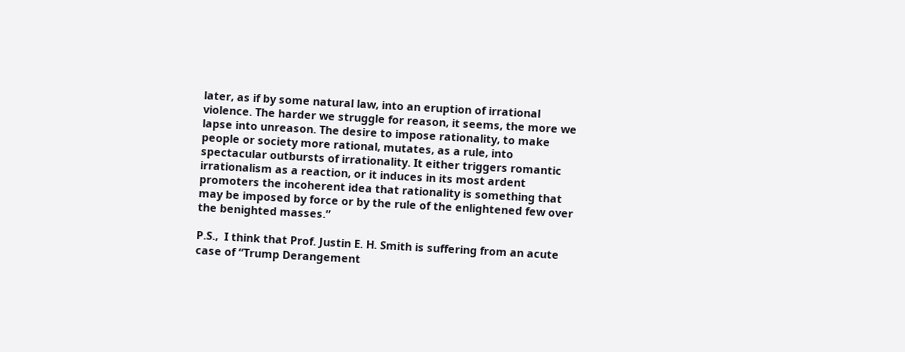later, as if by some natural law, into an eruption of irrational violence. The harder we struggle for reason, it seems, the more we lapse into unreason. The desire to impose rationality, to make people or society more rational, mutates, as a rule, into spectacular outbursts of irrationality. It either triggers romantic irrationalism as a reaction, or it induces in its most ardent promoters the incoherent idea that rationality is something that may be imposed by force or by the rule of the enlightened few over the benighted masses.”

P.S.,  I think that Prof. Justin E. H. Smith is suffering from an acute case of “Trump Derangement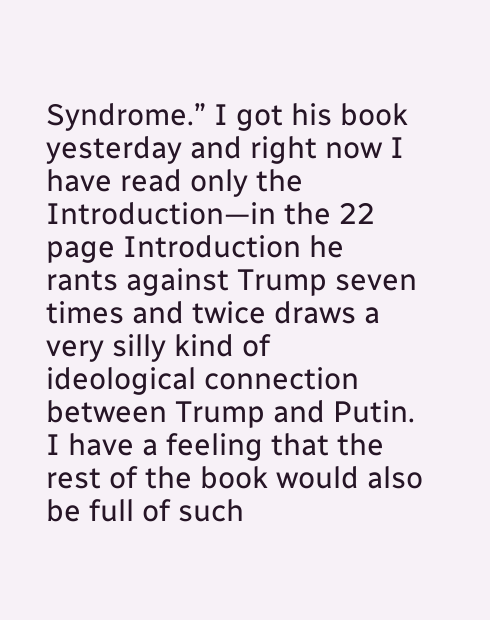Syndrome.” I got his book yesterday and right now I have read only the Introduction—in the 22 page Introduction he rants against Trump seven times and twice draws a very silly kind of ideological connection between Trump and Putin. I have a feeling that the rest of the book would also be full of such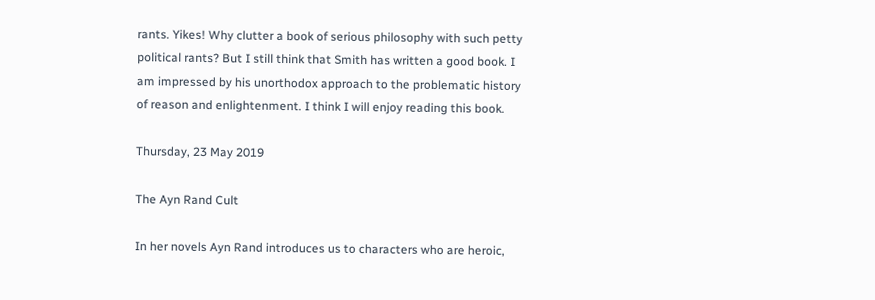rants. Yikes! Why clutter a book of serious philosophy with such petty political rants? But I still think that Smith has written a good book. I am impressed by his unorthodox approach to the problematic history of reason and enlightenment. I think I will enjoy reading this book.

Thursday, 23 May 2019

The Ayn Rand Cult

In her novels Ayn Rand introduces us to characters who are heroic,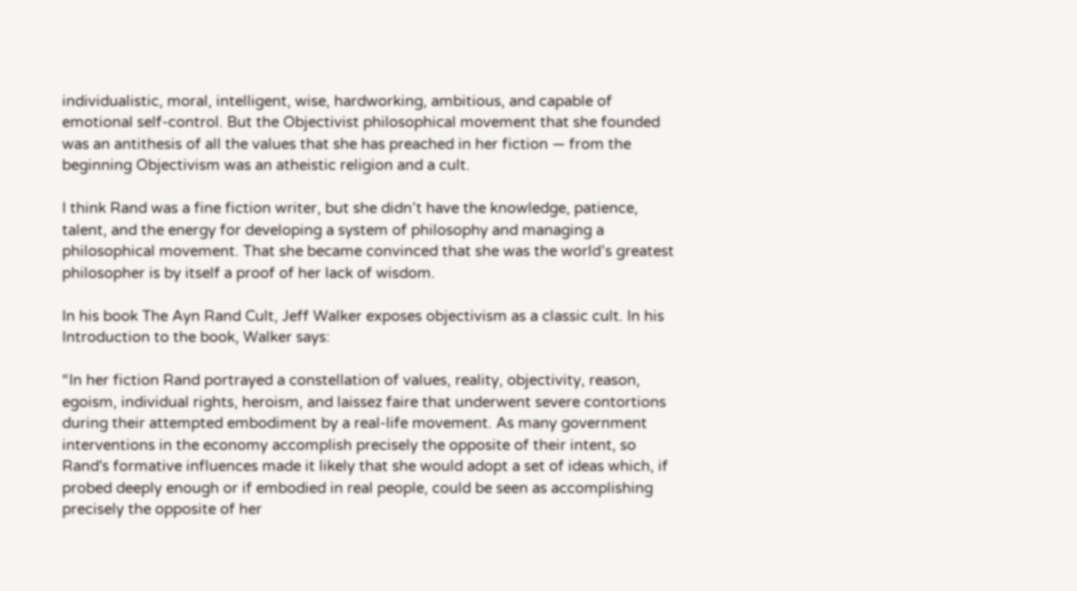individualistic, moral, intelligent, wise, hardworking, ambitious, and capable of emotional self-control. But the Objectivist philosophical movement that she founded was an antithesis of all the values that she has preached in her fiction — from the beginning Objectivism was an atheistic religion and a cult.

I think Rand was a fine fiction writer, but she didn’t have the knowledge, patience, talent, and the energy for developing a system of philosophy and managing a philosophical movement. That she became convinced that she was the world’s greatest philosopher is by itself a proof of her lack of wisdom.

In his book The Ayn Rand Cult, Jeff Walker exposes objectivism as a classic cult. In his Introduction to the book, Walker says:

“In her fiction Rand portrayed a constellation of values, reality, objectivity, reason, egoism, individual rights, heroism, and laissez faire that underwent severe contortions during their attempted embodiment by a real-life movement. As many government interventions in the economy accomplish precisely the opposite of their intent, so Rand's formative influences made it likely that she would adopt a set of ideas which, if probed deeply enough or if embodied in real people, could be seen as accomplishing precisely the opposite of her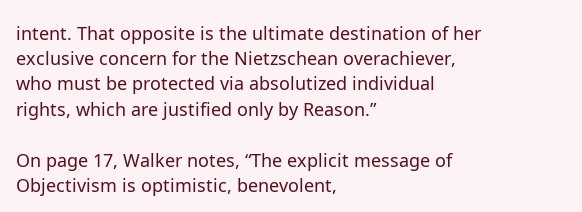intent. That opposite is the ultimate destination of her exclusive concern for the Nietzschean overachiever, who must be protected via absolutized individual rights, which are justified only by Reason.”

On page 17, Walker notes, “The explicit message of Objectivism is optimistic, benevolent,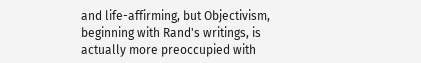and life-affirming, but Objectivism, beginning with Rand's writings, is actually more preoccupied with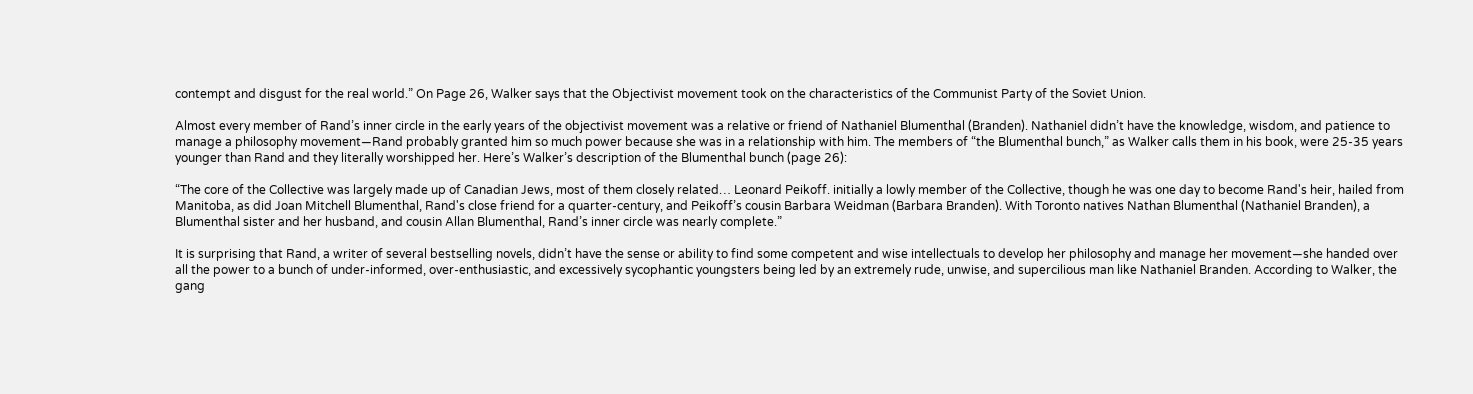contempt and disgust for the real world.” On Page 26, Walker says that the Objectivist movement took on the characteristics of the Communist Party of the Soviet Union.

Almost every member of Rand’s inner circle in the early years of the objectivist movement was a relative or friend of Nathaniel Blumenthal (Branden). Nathaniel didn’t have the knowledge, wisdom, and patience to manage a philosophy movement—Rand probably granted him so much power because she was in a relationship with him. The members of “the Blumenthal bunch,” as Walker calls them in his book, were 25-35 years younger than Rand and they literally worshipped her. Here’s Walker’s description of the Blumenthal bunch (page 26):

“The core of the Collective was largely made up of Canadian Jews, most of them closely related… Leonard Peikoff. initially a lowly member of the Collective, though he was one day to become Rand's heir, hailed from Manitoba, as did Joan Mitchell Blumenthal, Rand's close friend for a quarter-century, and Peikoff’s cousin Barbara Weidman (Barbara Branden). With Toronto natives Nathan Blumenthal (Nathaniel Branden), a Blumenthal sister and her husband, and cousin Allan Blumenthal, Rand’s inner circle was nearly complete.”

It is surprising that Rand, a writer of several bestselling novels, didn’t have the sense or ability to find some competent and wise intellectuals to develop her philosophy and manage her movement—she handed over all the power to a bunch of under-informed, over-enthusiastic, and excessively sycophantic youngsters being led by an extremely rude, unwise, and supercilious man like Nathaniel Branden. According to Walker, the gang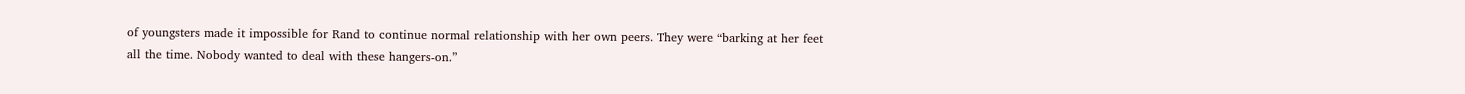of youngsters made it impossible for Rand to continue normal relationship with her own peers. They were “barking at her feet all the time. Nobody wanted to deal with these hangers-on.”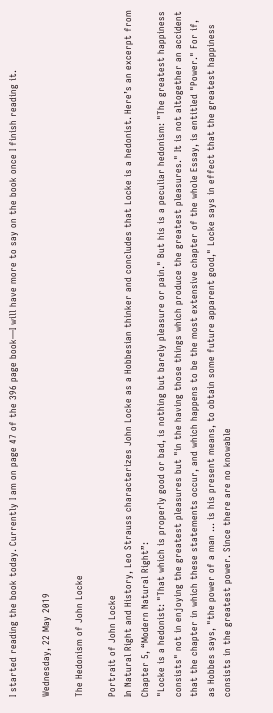I started reading the book today. Currently I am on page 47 of the 396 page book—I will have more to say on the book once I finish reading it.

Wednesday, 22 May 2019

The Hedonism of John Locke

Portrait of John Locke
In Natural Right and History, Leo Strauss characterizes John Locke as a Hobbesian thinker and concludes that Locke is a hedonist. Here’s an excerpt from Chapter 5, “Modern Natural Right”:
"Locke is a hedonist: "That which is properly good or bad, is nothing but barely pleasure or pain." But his is a peculiar hedonism: "The greatest happiness consists" not in enjoying the greatest pleasures but "in the having those things which produce the greatest pleasures." It is not altogether an accident that the chapter in which these statements occur, and which happens to be the most extensive chapter of the whole Essay, is entitled "Power." For if, as Hobbes says, "the power of a man ... is his present means, to obtain some future apparent good," Locke says in effect that the greatest happiness consists in the greatest power. Since there are no knowable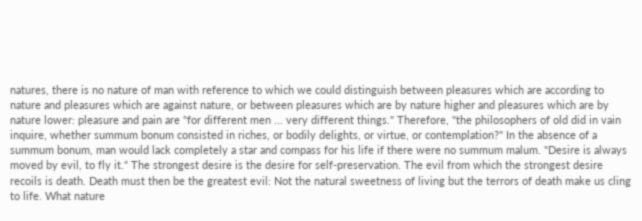natures, there is no nature of man with reference to which we could distinguish between pleasures which are according to nature and pleasures which are against nature, or between pleasures which are by nature higher and pleasures which are by nature lower: pleasure and pain are "for different men ... very different things." Therefore, "the philosophers of old did in vain inquire, whether summum bonum consisted in riches, or bodily delights, or virtue, or contemplation?" In the absence of a summum bonum, man would lack completely a star and compass for his life if there were no summum malum. "Desire is always moved by evil, to fly it." The strongest desire is the desire for self-preservation. The evil from which the strongest desire recoils is death. Death must then be the greatest evil: Not the natural sweetness of living but the terrors of death make us cling to life. What nature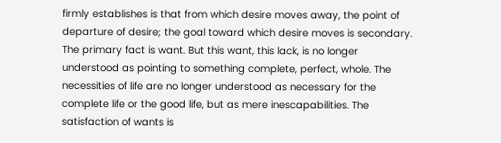firmly establishes is that from which desire moves away, the point of departure of desire; the goal toward which desire moves is secondary. The primary fact is want. But this want, this lack, is no longer understood as pointing to something complete, perfect, whole. The necessities of life are no longer understood as necessary for the complete life or the good life, but as mere inescapabilities. The satisfaction of wants is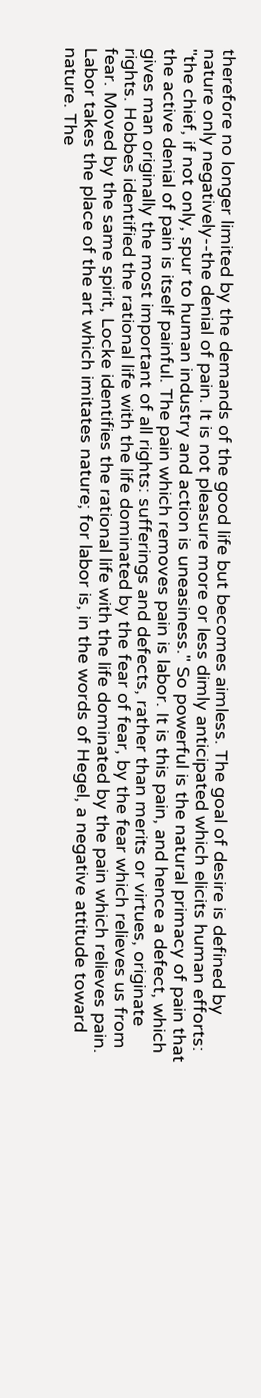therefore no longer limited by the demands of the good life but becomes aimless. The goal of desire is defined by nature only negatively--the denial of pain. It is not pleasure more or less dimly anticipated which elicits human efforts: "the chief, if not only, spur to human industry and action is uneasiness." So powerful is the natural primacy of pain that the active denial of pain is itself painful. The pain which removes pain is labor. It is this pain, and hence a defect, which gives man originally the most important of all rights: sufferings and defects, rather than merits or virtues, originate rights. Hobbes identified the rational life with the life dominated by the fear of fear, by the fear which relieves us from fear. Moved by the same spirit, Locke identifies the rational life with the life dominated by the pain which relieves pain. Labor takes the place of the art which imitates nature; for labor is, in the words of Hegel, a negative attitude toward nature. The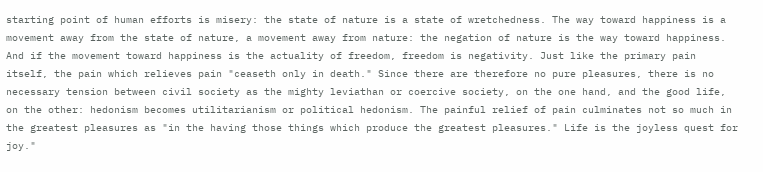starting point of human efforts is misery: the state of nature is a state of wretchedness. The way toward happiness is a movement away from the state of nature, a movement away from nature: the negation of nature is the way toward happiness. And if the movement toward happiness is the actuality of freedom, freedom is negativity. Just like the primary pain itself, the pain which relieves pain "ceaseth only in death." Since there are therefore no pure pleasures, there is no necessary tension between civil society as the mighty leviathan or coercive society, on the one hand, and the good life, on the other: hedonism becomes utilitarianism or political hedonism. The painful relief of pain culminates not so much in the greatest pleasures as "in the having those things which produce the greatest pleasures." Life is the joyless quest for joy."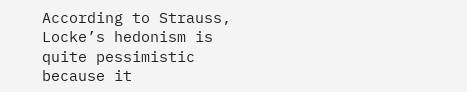According to Strauss, Locke’s hedonism is quite pessimistic because it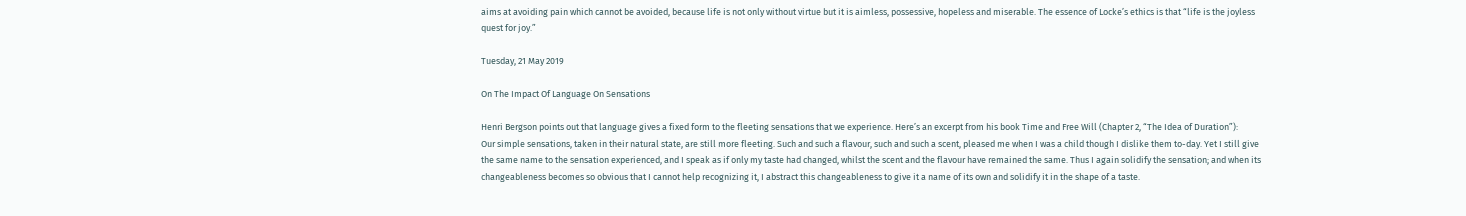aims at avoiding pain which cannot be avoided, because life is not only without virtue but it is aimless, possessive, hopeless and miserable. The essence of Locke’s ethics is that “life is the joyless quest for joy.”

Tuesday, 21 May 2019

On The Impact Of Language On Sensations

Henri Bergson points out that language gives a fixed form to the fleeting sensations that we experience. Here’s an excerpt from his book Time and Free Will (Chapter 2, “The Idea of Duration”):
Our simple sensations, taken in their natural state, are still more fleeting. Such and such a flavour, such and such a scent, pleased me when I was a child though I dislike them to-day. Yet I still give the same name to the sensation experienced, and I speak as if only my taste had changed, whilst the scent and the flavour have remained the same. Thus I again solidify the sensation; and when its changeableness becomes so obvious that I cannot help recognizing it, I abstract this changeableness to give it a name of its own and solidify it in the shape of a taste.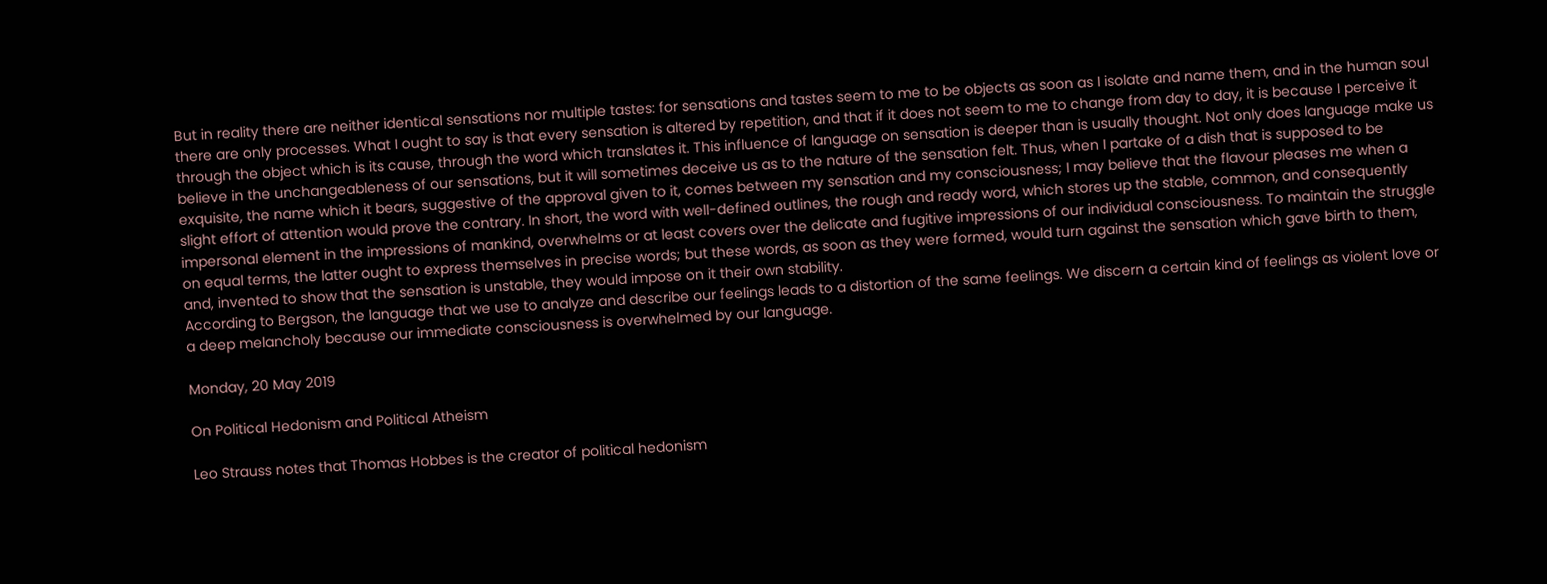But in reality there are neither identical sensations nor multiple tastes: for sensations and tastes seem to me to be objects as soon as I isolate and name them, and in the human soul there are only processes. What I ought to say is that every sensation is altered by repetition, and that if it does not seem to me to change from day to day, it is because I perceive it through the object which is its cause, through the word which translates it. This influence of language on sensation is deeper than is usually thought. Not only does language make us believe in the unchangeableness of our sensations, but it will sometimes deceive us as to the nature of the sensation felt. Thus, when I partake of a dish that is supposed to be exquisite, the name which it bears, suggestive of the approval given to it, comes between my sensation and my consciousness; I may believe that the flavour pleases me when a slight effort of attention would prove the contrary. In short, the word with well-defined outlines, the rough and ready word, which stores up the stable, common, and consequently impersonal element in the impressions of mankind, overwhelms or at least covers over the delicate and fugitive impressions of our individual consciousness. To maintain the struggle on equal terms, the latter ought to express themselves in precise words; but these words, as soon as they were formed, would turn against the sensation which gave birth to them, and, invented to show that the sensation is unstable, they would impose on it their own stability.
According to Bergson, the language that we use to analyze and describe our feelings leads to a distortion of the same feelings. We discern a certain kind of feelings as violent love or a deep melancholy because our immediate consciousness is overwhelmed by our language.

Monday, 20 May 2019

On Political Hedonism and Political Atheism

Leo Strauss notes that Thomas Hobbes is the creator of political hedonism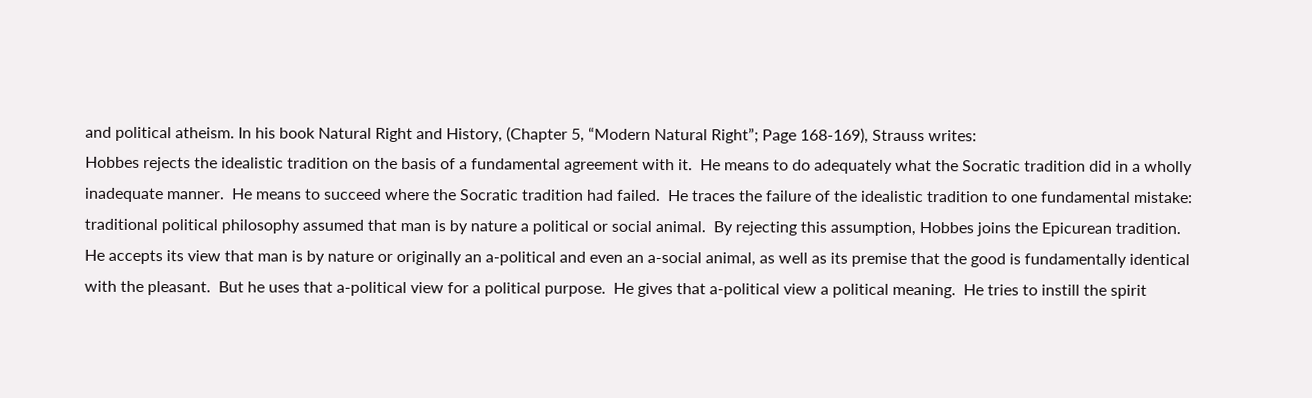and political atheism. In his book Natural Right and History, (Chapter 5, “Modern Natural Right”; Page 168-169), Strauss writes:
Hobbes rejects the idealistic tradition on the basis of a fundamental agreement with it.  He means to do adequately what the Socratic tradition did in a wholly inadequate manner.  He means to succeed where the Socratic tradition had failed.  He traces the failure of the idealistic tradition to one fundamental mistake: traditional political philosophy assumed that man is by nature a political or social animal.  By rejecting this assumption, Hobbes joins the Epicurean tradition.  He accepts its view that man is by nature or originally an a-political and even an a-social animal, as well as its premise that the good is fundamentally identical with the pleasant.  But he uses that a-political view for a political purpose.  He gives that a-political view a political meaning.  He tries to instill the spirit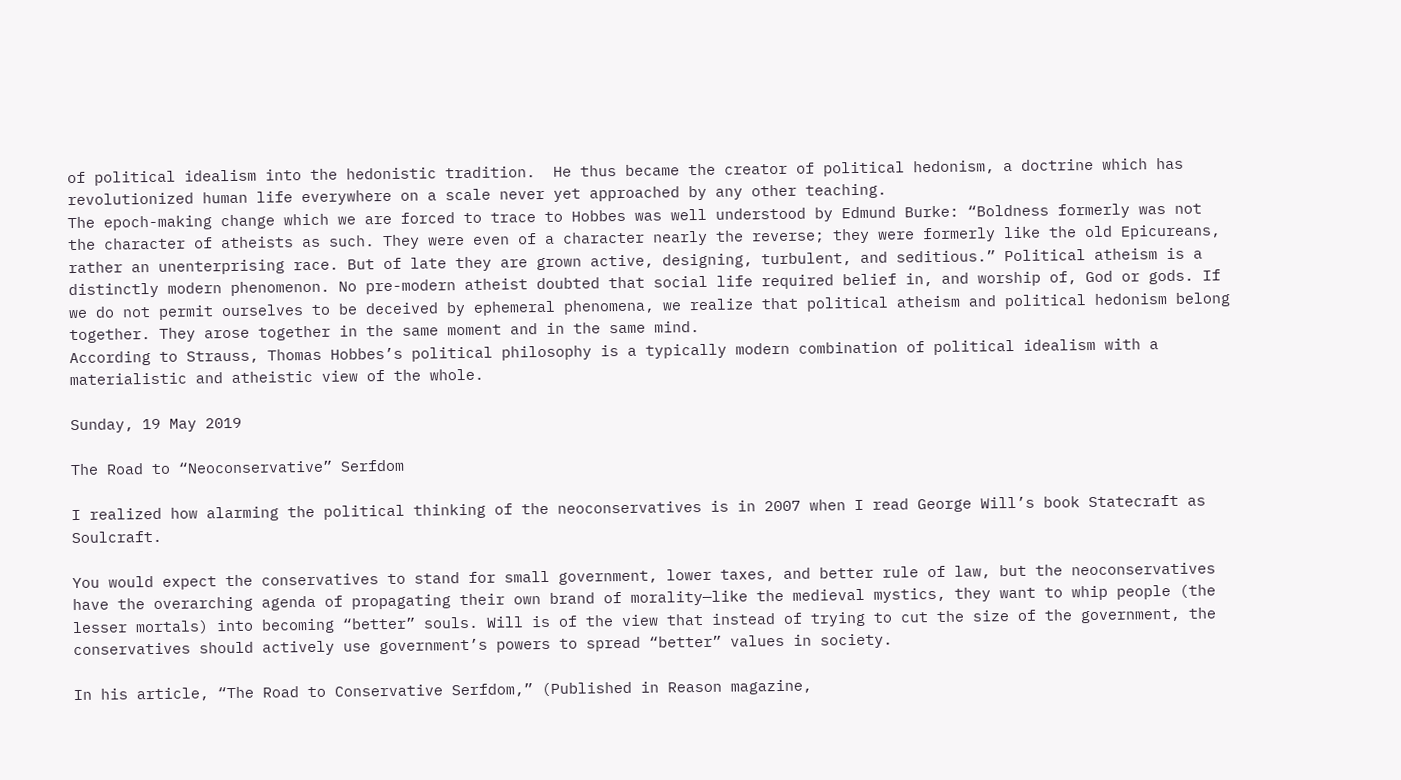of political idealism into the hedonistic tradition.  He thus became the creator of political hedonism, a doctrine which has revolutionized human life everywhere on a scale never yet approached by any other teaching.
The epoch-making change which we are forced to trace to Hobbes was well understood by Edmund Burke: “Boldness formerly was not the character of atheists as such. They were even of a character nearly the reverse; they were formerly like the old Epicureans, rather an unenterprising race. But of late they are grown active, designing, turbulent, and seditious.” Political atheism is a distinctly modern phenomenon. No pre-modern atheist doubted that social life required belief in, and worship of, God or gods. If we do not permit ourselves to be deceived by ephemeral phenomena, we realize that political atheism and political hedonism belong together. They arose together in the same moment and in the same mind.
According to Strauss, Thomas Hobbes’s political philosophy is a typically modern combination of political idealism with a materialistic and atheistic view of the whole.

Sunday, 19 May 2019

The Road to “Neoconservative” Serfdom

I realized how alarming the political thinking of the neoconservatives is in 2007 when I read George Will’s book Statecraft as Soulcraft.

You would expect the conservatives to stand for small government, lower taxes, and better rule of law, but the neoconservatives have the overarching agenda of propagating their own brand of morality—like the medieval mystics, they want to whip people (the lesser mortals) into becoming “better” souls. Will is of the view that instead of trying to cut the size of the government, the conservatives should actively use government’s powers to spread “better” values in society.

In his article, “The Road to Conservative Serfdom,” (Published in Reason magazine,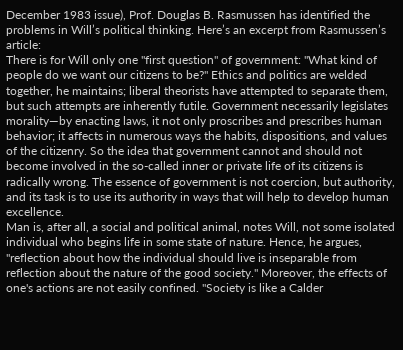December 1983 issue), Prof. Douglas B. Rasmussen has identified the problems in Will’s political thinking. Here’s an excerpt from Rasmussen’s article:
There is for Will only one "first question" of government: "What kind of people do we want our citizens to be?" Ethics and politics are welded together, he maintains; liberal theorists have attempted to separate them, but such attempts are inherently futile. Government necessarily legislates morality—by enacting laws, it not only proscribes and prescribes human behavior; it affects in numerous ways the habits, dispositions, and values of the citizenry. So the idea that government cannot and should not become involved in the so-called inner or private life of its citizens is radically wrong. The essence of government is not coercion, but authority, and its task is to use its authority in ways that will help to develop human excellence.
Man is, after all, a social and political animal, notes Will, not some isolated individual who begins life in some state of nature. Hence, he argues, "reflection about how the individual should live is inseparable from reflection about the nature of the good society." Moreover, the effects of one's actions are not easily confined. "Society is like a Calder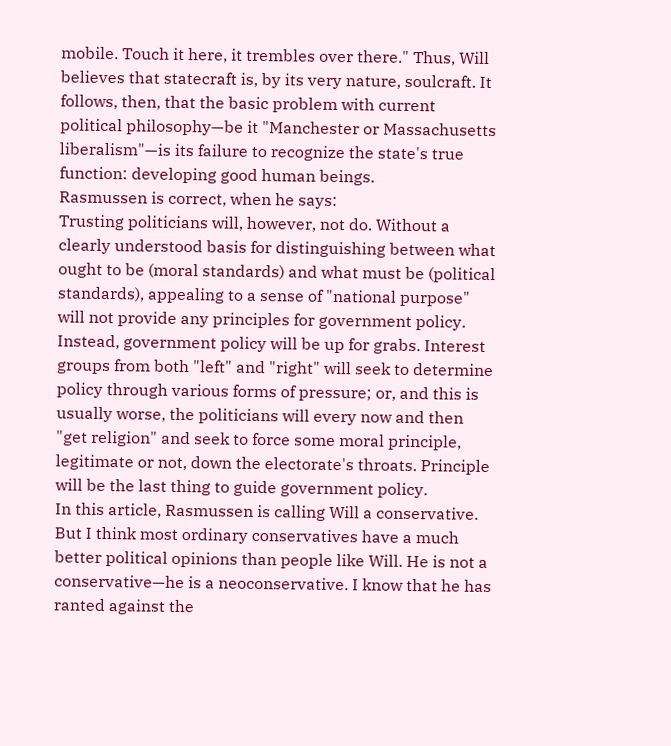mobile. Touch it here, it trembles over there." Thus, Will believes that statecraft is, by its very nature, soulcraft. It follows, then, that the basic problem with current political philosophy—be it "Manchester or Massachusetts liberalism"—is its failure to recognize the state's true function: developing good human beings.
Rasmussen is correct, when he says:
Trusting politicians will, however, not do. Without a clearly understood basis for distinguishing between what ought to be (moral standards) and what must be (political standards), appealing to a sense of "national purpose" will not provide any principles for government policy. Instead, government policy will be up for grabs. Interest groups from both "left" and "right" will seek to determine policy through various forms of pressure; or, and this is usually worse, the politicians will every now and then "get religion" and seek to force some moral principle, legitimate or not, down the electorate's throats. Principle will be the last thing to guide government policy.
In this article, Rasmussen is calling Will a conservative. But I think most ordinary conservatives have a much better political opinions than people like Will. He is not a conservative—he is a neoconservative. I know that he has ranted against the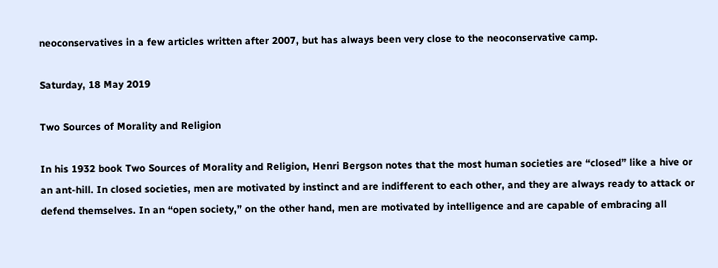neoconservatives in a few articles written after 2007, but has always been very close to the neoconservative camp.

Saturday, 18 May 2019

Two Sources of Morality and Religion

In his 1932 book Two Sources of Morality and Religion, Henri Bergson notes that the most human societies are “closed” like a hive or an ant-hill. In closed societies, men are motivated by instinct and are indifferent to each other, and they are always ready to attack or defend themselves. In an “open society,” on the other hand, men are motivated by intelligence and are capable of embracing all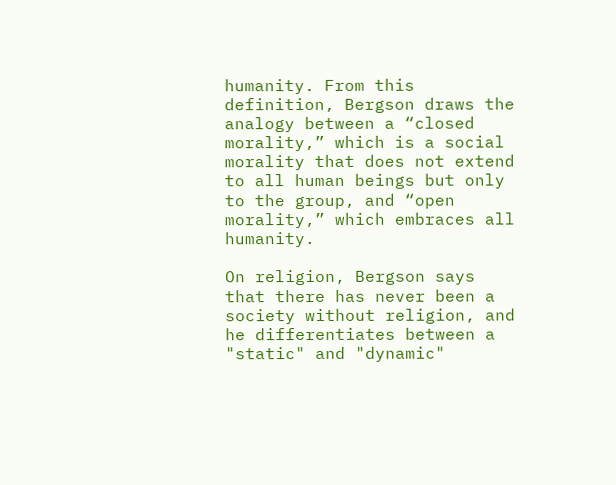humanity. From this definition, Bergson draws the analogy between a “closed morality,” which is a social morality that does not extend to all human beings but only to the group, and “open morality,” which embraces all humanity.

On religion, Bergson says that there has never been a society without religion, and he differentiates between a "static" and "dynamic"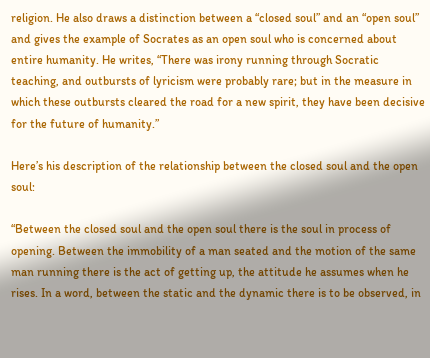religion. He also draws a distinction between a “closed soul” and an “open soul” and gives the example of Socrates as an open soul who is concerned about entire humanity. He writes, “There was irony running through Socratic teaching, and outbursts of lyricism were probably rare; but in the measure in which these outbursts cleared the road for a new spirit, they have been decisive for the future of humanity.”

Here’s his description of the relationship between the closed soul and the open soul:

“Between the closed soul and the open soul there is the soul in process of opening. Between the immobility of a man seated and the motion of the same man running there is the act of getting up, the attitude he assumes when he rises. In a word, between the static and the dynamic there is to be observed, in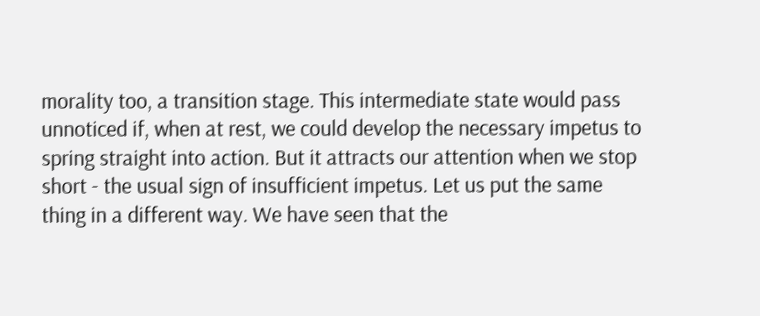morality too, a transition stage. This intermediate state would pass unnoticed if, when at rest, we could develop the necessary impetus to spring straight into action. But it attracts our attention when we stop short - the usual sign of insufficient impetus. Let us put the same thing in a different way. We have seen that the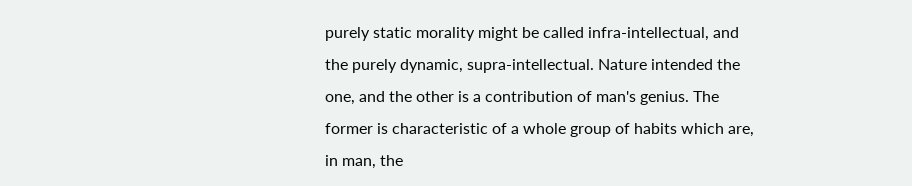purely static morality might be called infra-intellectual, and the purely dynamic, supra-intellectual. Nature intended the one, and the other is a contribution of man's genius. The former is characteristic of a whole group of habits which are, in man, the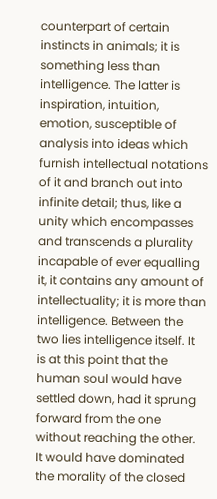counterpart of certain instincts in animals; it is something less than intelligence. The latter is inspiration, intuition, emotion, susceptible of analysis into ideas which furnish intellectual notations of it and branch out into infinite detail; thus, like a unity which encompasses and transcends a plurality incapable of ever equalling it, it contains any amount of intellectuality; it is more than intelligence. Between the two lies intelligence itself. It is at this point that the human soul would have settled down, had it sprung forward from the one without reaching the other. It would have dominated the morality of the closed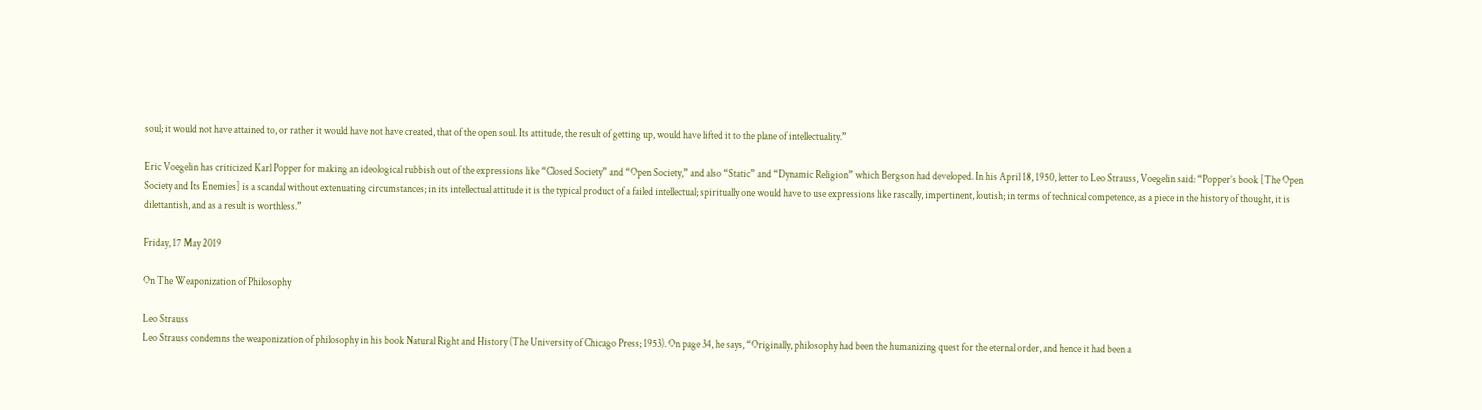soul; it would not have attained to, or rather it would have not have created, that of the open soul. Its attitude, the result of getting up, would have lifted it to the plane of intellectuality.”

Eric Voegelin has criticized Karl Popper for making an ideological rubbish out of the expressions like “Closed Society” and “Open Society,” and also “Static” and “Dynamic Religion” which Bergson had developed. In his April 18, 1950, letter to Leo Strauss, Voegelin said: “Popper’s book [The Open Society and Its Enemies] is a scandal without extenuating circumstances; in its intellectual attitude it is the typical product of a failed intellectual; spiritually one would have to use expressions like rascally, impertinent, loutish; in terms of technical competence, as a piece in the history of thought, it is dilettantish, and as a result is worthless.”

Friday, 17 May 2019

On The Weaponization of Philosophy

Leo Strauss
Leo Strauss condemns the weaponization of philosophy in his book Natural Right and History (The University of Chicago Press; 1953). On page 34, he says, “Originally, philosophy had been the humanizing quest for the eternal order, and hence it had been a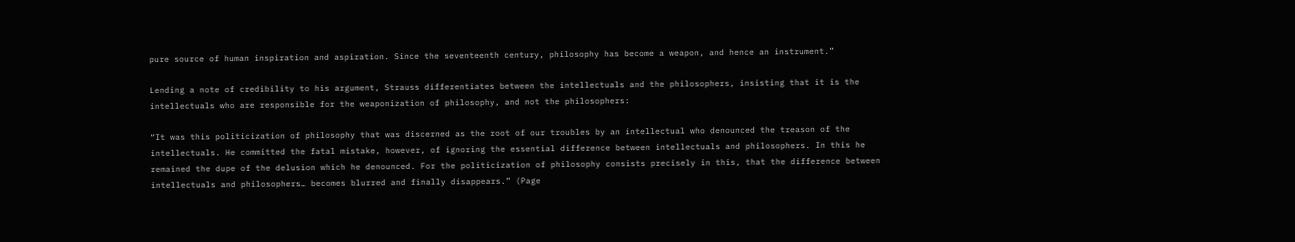pure source of human inspiration and aspiration. Since the seventeenth century, philosophy has become a weapon, and hence an instrument.”

Lending a note of credibility to his argument, Strauss differentiates between the intellectuals and the philosophers, insisting that it is the intellectuals who are responsible for the weaponization of philosophy, and not the philosophers:

“It was this politicization of philosophy that was discerned as the root of our troubles by an intellectual who denounced the treason of the intellectuals. He committed the fatal mistake, however, of ignoring the essential difference between intellectuals and philosophers. In this he remained the dupe of the delusion which he denounced. For the politicization of philosophy consists precisely in this, that the difference between intellectuals and philosophers… becomes blurred and finally disappears.” (Page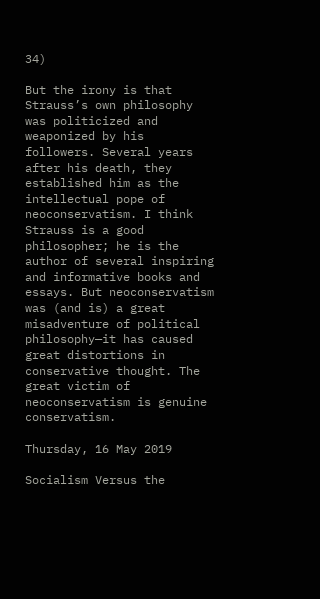34)

But the irony is that Strauss’s own philosophy was politicized and weaponized by his followers. Several years after his death, they established him as the intellectual pope of neoconservatism. I think Strauss is a good philosopher; he is the author of several inspiring and informative books and essays. But neoconservatism was (and is) a great misadventure of political philosophy—it has caused great distortions in conservative thought. The great victim of neoconservatism is genuine conservatism.

Thursday, 16 May 2019

Socialism Versus the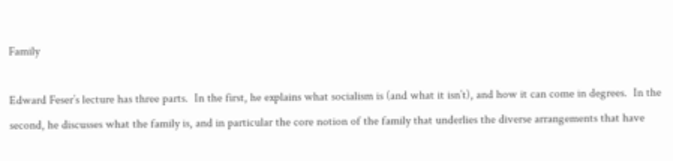Family

Edward Feser’s lecture has three parts.  In the first, he explains what socialism is (and what it isn’t), and how it can come in degrees.  In the second, he discusses what the family is, and in particular the core notion of the family that underlies the diverse arrangements that have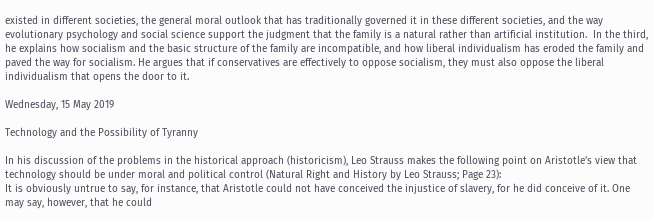existed in different societies, the general moral outlook that has traditionally governed it in these different societies, and the way evolutionary psychology and social science support the judgment that the family is a natural rather than artificial institution.  In the third, he explains how socialism and the basic structure of the family are incompatible, and how liberal individualism has eroded the family and paved the way for socialism. He argues that if conservatives are effectively to oppose socialism, they must also oppose the liberal individualism that opens the door to it.

Wednesday, 15 May 2019

Technology and the Possibility of Tyranny

In his discussion of the problems in the historical approach (historicism), Leo Strauss makes the following point on Aristotle’s view that technology should be under moral and political control (Natural Right and History by Leo Strauss; Page 23):
It is obviously untrue to say, for instance, that Aristotle could not have conceived the injustice of slavery, for he did conceive of it. One may say, however, that he could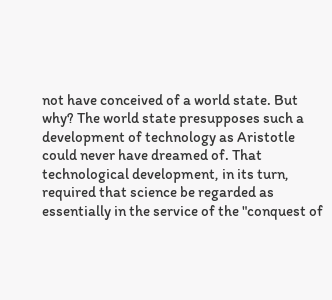not have conceived of a world state. But why? The world state presupposes such a development of technology as Aristotle could never have dreamed of. That technological development, in its turn, required that science be regarded as essentially in the service of the "conquest of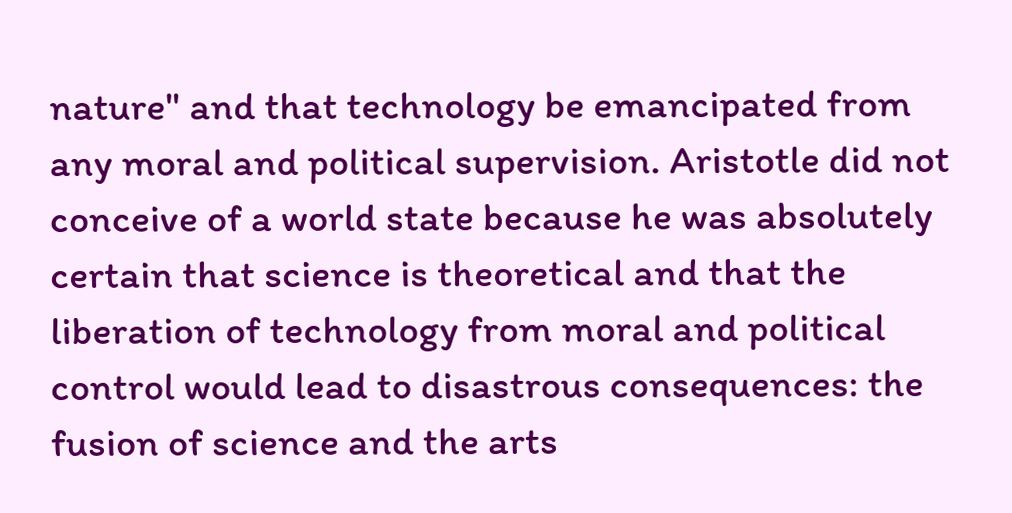nature" and that technology be emancipated from any moral and political supervision. Aristotle did not conceive of a world state because he was absolutely certain that science is theoretical and that the liberation of technology from moral and political control would lead to disastrous consequences: the fusion of science and the arts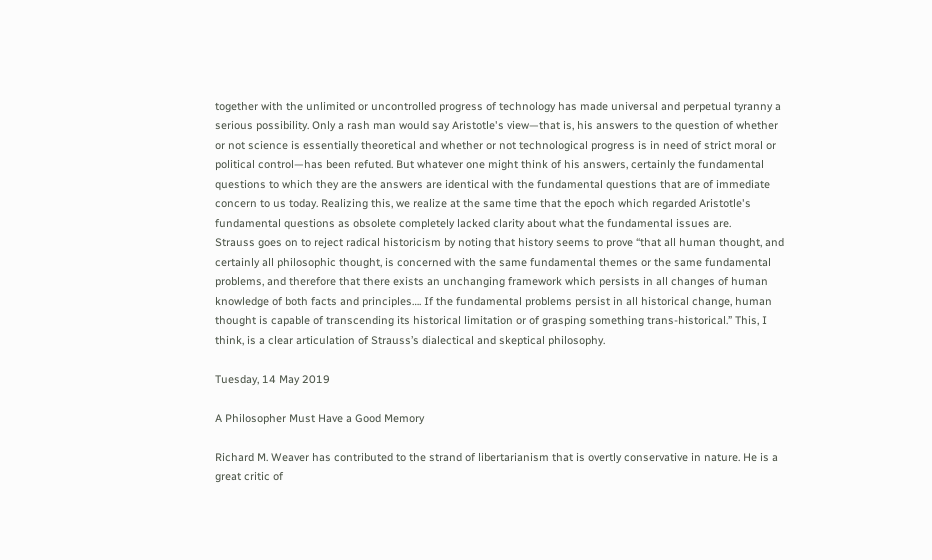together with the unlimited or uncontrolled progress of technology has made universal and perpetual tyranny a serious possibility. Only a rash man would say Aristotle's view—that is, his answers to the question of whether or not science is essentially theoretical and whether or not technological progress is in need of strict moral or political control—has been refuted. But whatever one might think of his answers, certainly the fundamental questions to which they are the answers are identical with the fundamental questions that are of immediate concern to us today. Realizing this, we realize at the same time that the epoch which regarded Aristotle's fundamental questions as obsolete completely lacked clarity about what the fundamental issues are.
Strauss goes on to reject radical historicism by noting that history seems to prove “that all human thought, and certainly all philosophic thought, is concerned with the same fundamental themes or the same fundamental  problems, and therefore that there exists an unchanging framework which persists in all changes of human knowledge of both facts and principles…. If the fundamental problems persist in all historical change, human thought is capable of transcending its historical limitation or of grasping something trans-historical.” This, I think, is a clear articulation of Strauss’s dialectical and skeptical philosophy.

Tuesday, 14 May 2019

A Philosopher Must Have a Good Memory

Richard M. Weaver has contributed to the strand of libertarianism that is overtly conservative in nature. He is a great critic of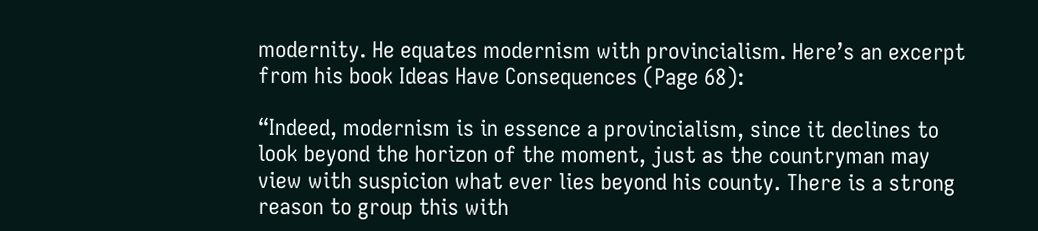modernity. He equates modernism with provincialism. Here’s an excerpt from his book Ideas Have Consequences (Page 68):

“Indeed, modernism is in essence a provincialism, since it declines to look beyond the horizon of the moment, just as the countryman may view with suspicion what ever lies beyond his county. There is a strong reason to group this with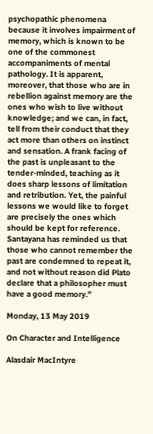psychopathic phenomena because it involves impairment of memory, which is known to be one of the commonest accompaniments of mental pathology. It is apparent, moreover, that those who are in rebellion against memory are the ones who wish to live without knowledge; and we can, in fact, tell from their conduct that they act more than others on instinct and sensation. A frank facing of the past is unpleasant to the tender-minded, teaching as it does sharp lessons of limitation and retribution. Yet, the painful lessons we would like to forget are precisely the ones which should be kept for reference. Santayana has reminded us that those who cannot remember the past are condemned to repeat it, and not without reason did Plato declare that a philosopher must have a good memory.”

Monday, 13 May 2019

On Character and Intelligence

Alasdair MacIntyre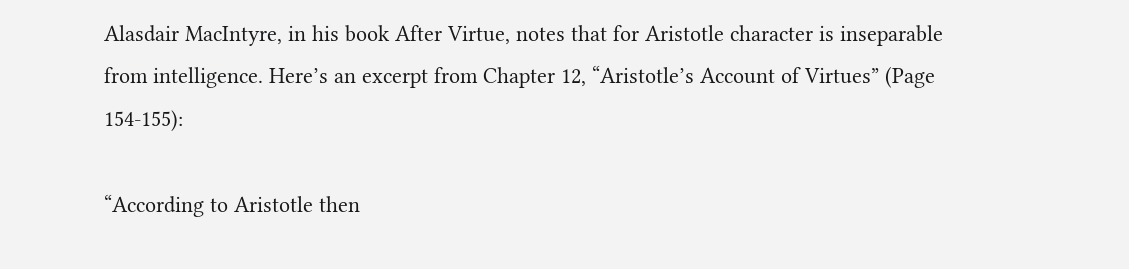Alasdair MacIntyre, in his book After Virtue, notes that for Aristotle character is inseparable from intelligence. Here’s an excerpt from Chapter 12, “Aristotle’s Account of Virtues” (Page 154-155):

“According to Aristotle then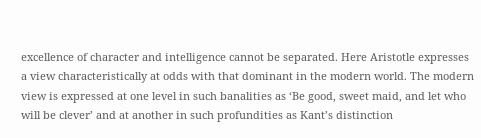excellence of character and intelligence cannot be separated. Here Aristotle expresses a view characteristically at odds with that dominant in the modern world. The modern view is expressed at one level in such banalities as ‘Be good, sweet maid, and let who will be clever’ and at another in such profundities as Kant’s distinction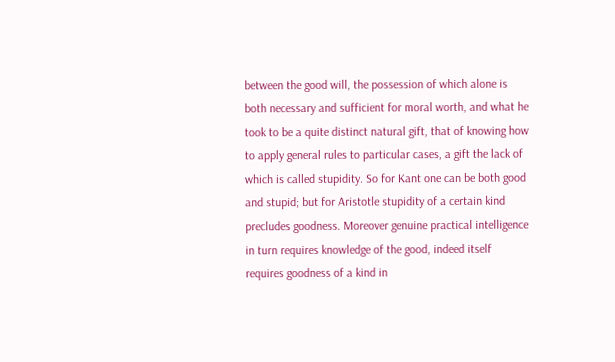between the good will, the possession of which alone is both necessary and sufficient for moral worth, and what he took to be a quite distinct natural gift, that of knowing how to apply general rules to particular cases, a gift the lack of which is called stupidity. So for Kant one can be both good and stupid; but for Aristotle stupidity of a certain kind precludes goodness. Moreover genuine practical intelligence in turn requires knowledge of the good, indeed itself requires goodness of a kind in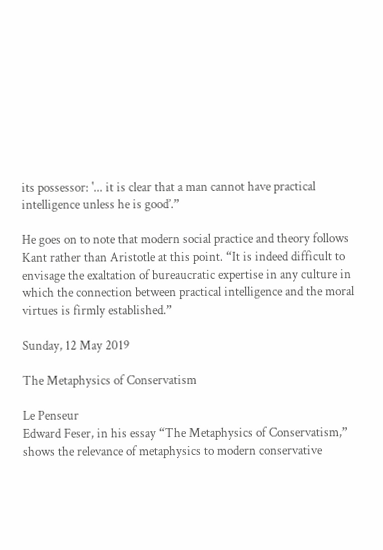its possessor: '... it is clear that a man cannot have practical intelligence unless he is good’.”

He goes on to note that modern social practice and theory follows Kant rather than Aristotle at this point. “It is indeed difficult to envisage the exaltation of bureaucratic expertise in any culture in which the connection between practical intelligence and the moral virtues is firmly established.”

Sunday, 12 May 2019

The Metaphysics of Conservatism

Le Penseur
Edward Feser, in his essay “The Metaphysics of Conservatism,” shows the relevance of metaphysics to modern conservative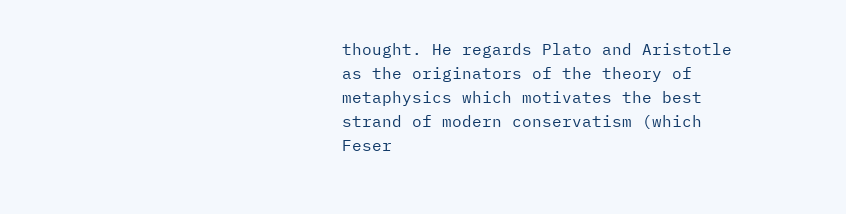thought. He regards Plato and Aristotle as the originators of the theory of metaphysics which motivates the best strand of modern conservatism (which Feser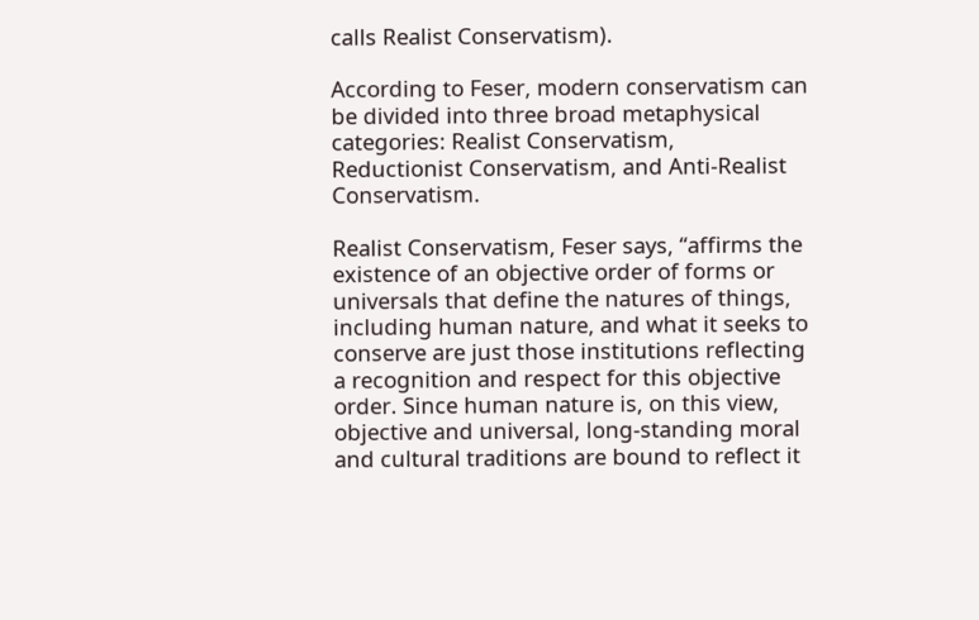calls Realist Conservatism).

According to Feser, modern conservatism can be divided into three broad metaphysical categories: Realist Conservatism, Reductionist Conservatism, and Anti-Realist Conservatism.

Realist Conservatism, Feser says, “affirms the existence of an objective order of forms or universals that define the natures of things, including human nature, and what it seeks to conserve are just those institutions reflecting a recognition and respect for this objective order. Since human nature is, on this view, objective and universal, long-standing moral and cultural traditions are bound to reflect it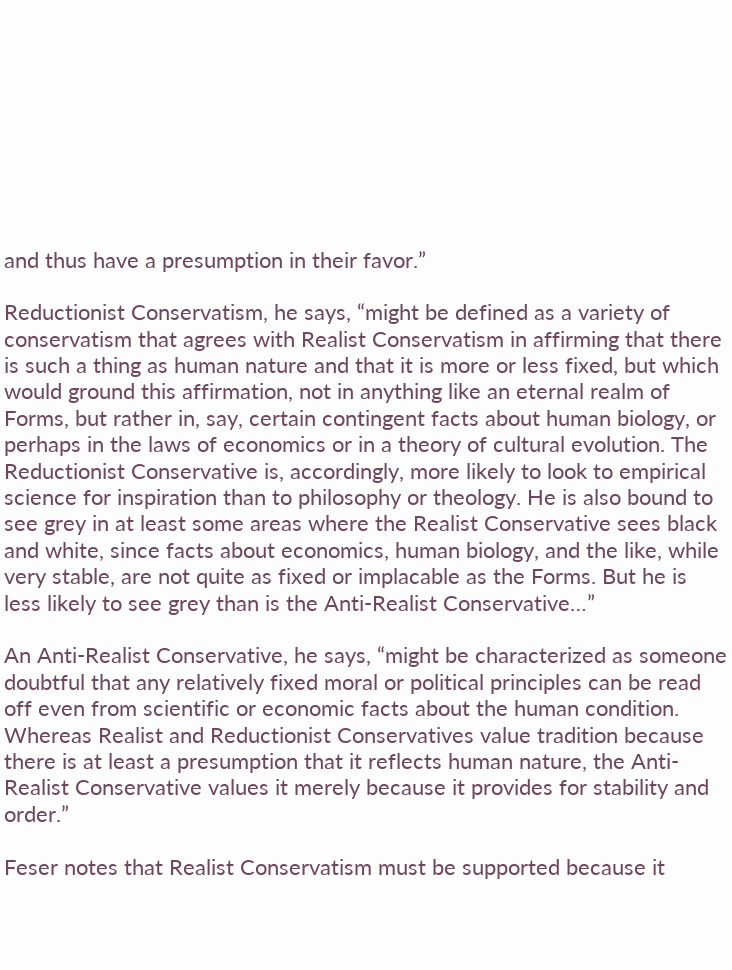and thus have a presumption in their favor.”

Reductionist Conservatism, he says, “might be defined as a variety of conservatism that agrees with Realist Conservatism in affirming that there is such a thing as human nature and that it is more or less fixed, but which would ground this affirmation, not in anything like an eternal realm of Forms, but rather in, say, certain contingent facts about human biology, or perhaps in the laws of economics or in a theory of cultural evolution. The Reductionist Conservative is, accordingly, more likely to look to empirical science for inspiration than to philosophy or theology. He is also bound to see grey in at least some areas where the Realist Conservative sees black and white, since facts about economics, human biology, and the like, while very stable, are not quite as fixed or implacable as the Forms. But he is less likely to see grey than is the Anti-Realist Conservative…”

An Anti-Realist Conservative, he says, “might be characterized as someone doubtful that any relatively fixed moral or political principles can be read off even from scientific or economic facts about the human condition. Whereas Realist and Reductionist Conservatives value tradition because there is at least a presumption that it reflects human nature, the Anti-Realist Conservative values it merely because it provides for stability and order.”

Feser notes that Realist Conservatism must be supported because it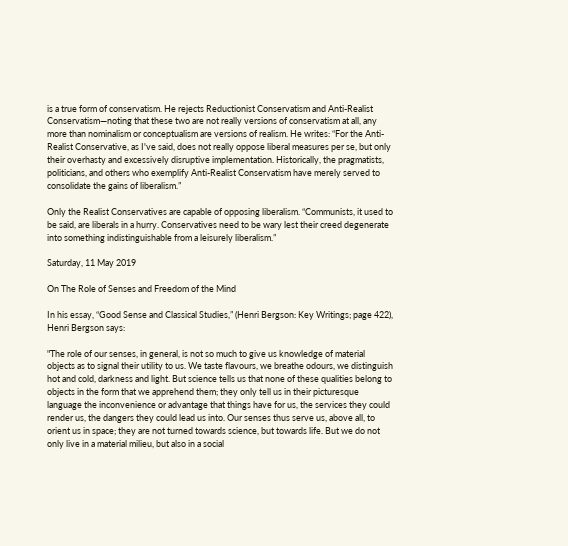is a true form of conservatism. He rejects Reductionist Conservatism and Anti-Realist Conservatism—noting that these two are not really versions of conservatism at all, any more than nominalism or conceptualism are versions of realism. He writes: “For the Anti-Realist Conservative, as I've said, does not really oppose liberal measures per se, but only their overhasty and excessively disruptive implementation. Historically, the pragmatists, politicians, and others who exemplify Anti-Realist Conservatism have merely served to consolidate the gains of liberalism.”

Only the Realist Conservatives are capable of opposing liberalism. “Communists, it used to be said, are liberals in a hurry. Conservatives need to be wary lest their creed degenerate into something indistinguishable from a leisurely liberalism.”

Saturday, 11 May 2019

On The Role of Senses and Freedom of the Mind

In his essay, “Good Sense and Classical Studies,” (Henri Bergson: Key Writings; page 422), Henri Bergson says:

"The role of our senses, in general, is not so much to give us knowledge of material objects as to signal their utility to us. We taste flavours, we breathe odours, we distinguish hot and cold, darkness and light. But science tells us that none of these qualities belong to objects in the form that we apprehend them; they only tell us in their picturesque language the inconvenience or advantage that things have for us, the services they could render us, the dangers they could lead us into. Our senses thus serve us, above all, to orient us in space; they are not turned towards science, but towards life. But we do not only live in a material milieu, but also in a social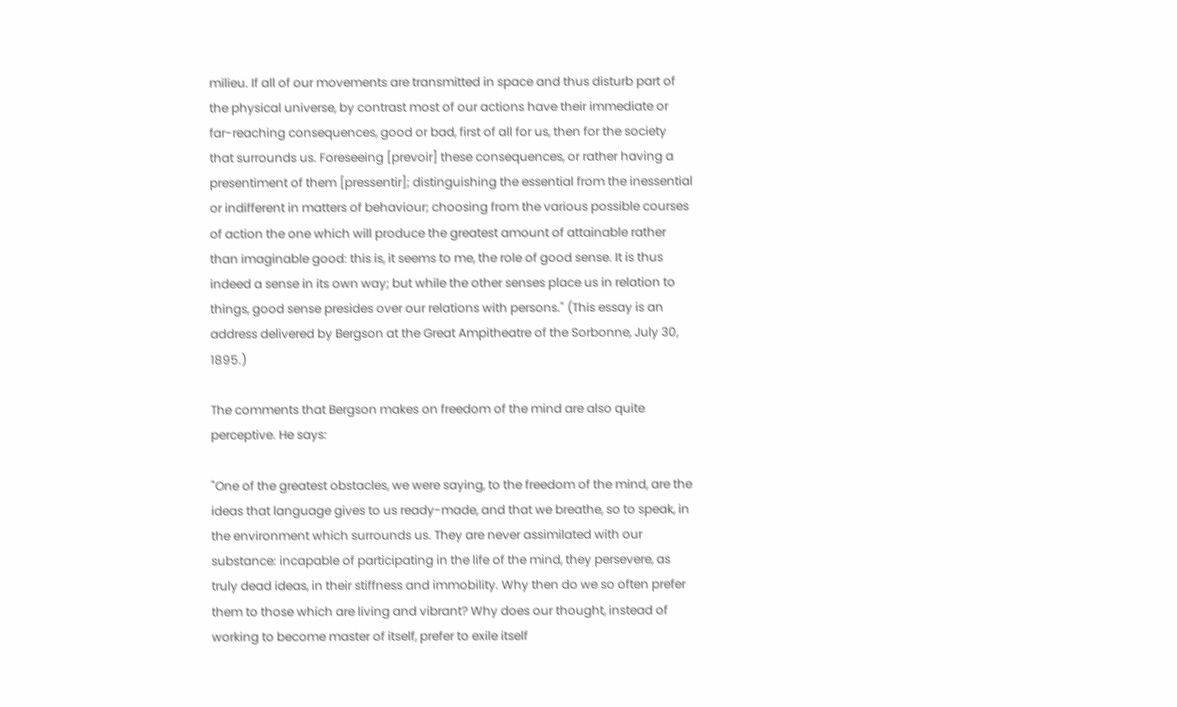milieu. If all of our movements are transmitted in space and thus disturb part of the physical universe, by contrast most of our actions have their immediate or far-reaching consequences, good or bad, first of all for us, then for the society that surrounds us. Foreseeing [prevoir] these consequences, or rather having a presentiment of them [pressentir]; distinguishing the essential from the inessential or indifferent in matters of behaviour; choosing from the various possible courses of action the one which will produce the greatest amount of attainable rather than imaginable good: this is, it seems to me, the role of good sense. It is thus indeed a sense in its own way; but while the other senses place us in relation to things, good sense presides over our relations with persons." (This essay is an address delivered by Bergson at the Great Ampitheatre of the Sorbonne, July 30, 1895.)

The comments that Bergson makes on freedom of the mind are also quite perceptive. He says:

"One of the greatest obstacles, we were saying, to the freedom of the mind, are the ideas that language gives to us ready-made, and that we breathe, so to speak, in the environment which surrounds us. They are never assimilated with our substance: incapable of participating in the life of the mind, they persevere, as truly dead ideas, in their stiffness and immobility. Why then do we so often prefer them to those which are living and vibrant? Why does our thought, instead of working to become master of itself, prefer to exile itself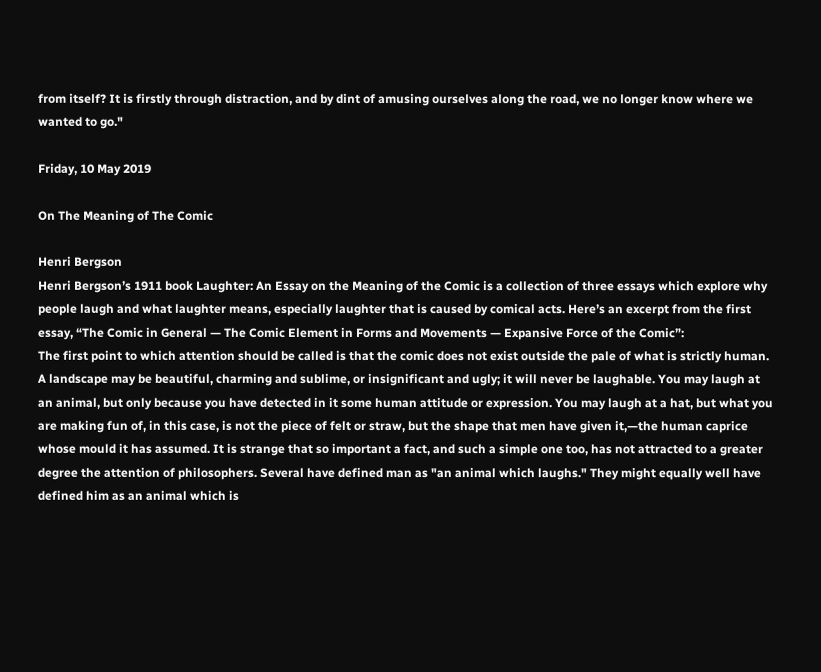from itself? It is firstly through distraction, and by dint of amusing ourselves along the road, we no longer know where we wanted to go."

Friday, 10 May 2019

On The Meaning of The Comic

Henri Bergson
Henri Bergson’s 1911 book Laughter: An Essay on the Meaning of the Comic is a collection of three essays which explore why people laugh and what laughter means, especially laughter that is caused by comical acts. Here’s an excerpt from the first essay, “The Comic in General — The Comic Element in Forms and Movements — Expansive Force of the Comic”:
The first point to which attention should be called is that the comic does not exist outside the pale of what is strictly human. A landscape may be beautiful, charming and sublime, or insignificant and ugly; it will never be laughable. You may laugh at an animal, but only because you have detected in it some human attitude or expression. You may laugh at a hat, but what you are making fun of, in this case, is not the piece of felt or straw, but the shape that men have given it,—the human caprice whose mould it has assumed. It is strange that so important a fact, and such a simple one too, has not attracted to a greater degree the attention of philosophers. Several have defined man as "an animal which laughs." They might equally well have defined him as an animal which is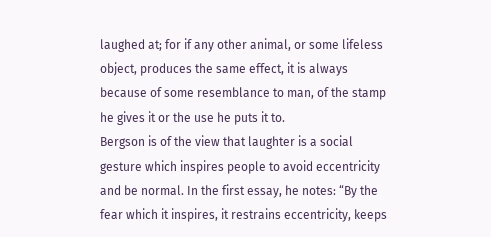laughed at; for if any other animal, or some lifeless object, produces the same effect, it is always because of some resemblance to man, of the stamp he gives it or the use he puts it to.
Bergson is of the view that laughter is a social gesture which inspires people to avoid eccentricity and be normal. In the first essay, he notes: “By the fear which it inspires, it restrains eccentricity, keeps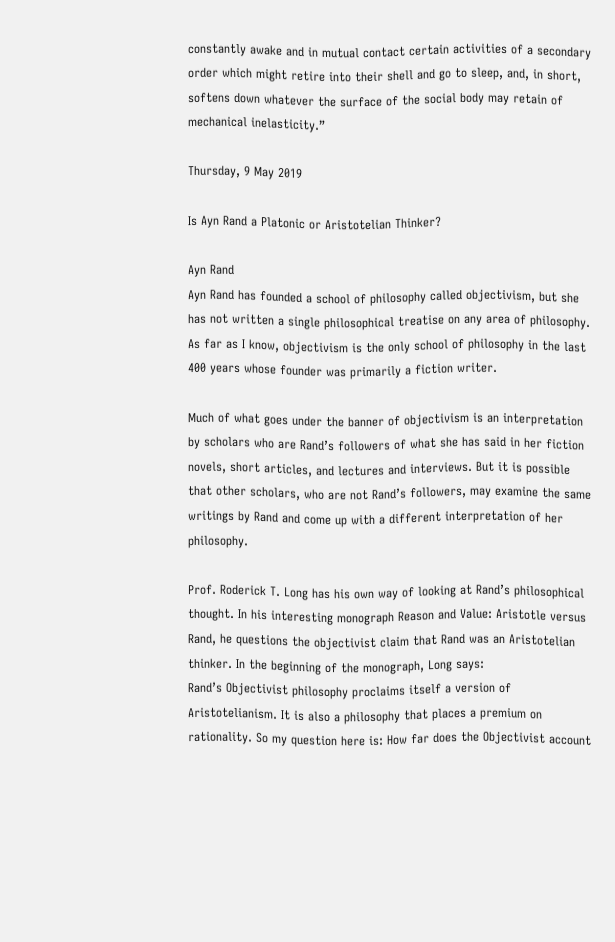constantly awake and in mutual contact certain activities of a secondary order which might retire into their shell and go to sleep, and, in short, softens down whatever the surface of the social body may retain of mechanical inelasticity.”

Thursday, 9 May 2019

Is Ayn Rand a Platonic or Aristotelian Thinker?

Ayn Rand
Ayn Rand has founded a school of philosophy called objectivism, but she has not written a single philosophical treatise on any area of philosophy. As far as I know, objectivism is the only school of philosophy in the last 400 years whose founder was primarily a fiction writer.

Much of what goes under the banner of objectivism is an interpretation by scholars who are Rand’s followers of what she has said in her fiction novels, short articles, and lectures and interviews. But it is possible that other scholars, who are not Rand’s followers, may examine the same writings by Rand and come up with a different interpretation of her philosophy.

Prof. Roderick T. Long has his own way of looking at Rand’s philosophical thought. In his interesting monograph Reason and Value: Aristotle versus Rand, he questions the objectivist claim that Rand was an Aristotelian thinker. In the beginning of the monograph, Long says:
Rand’s Objectivist philosophy proclaims itself a version of Aristotelianism. It is also a philosophy that places a premium on rationality. So my question here is: How far does the Objectivist account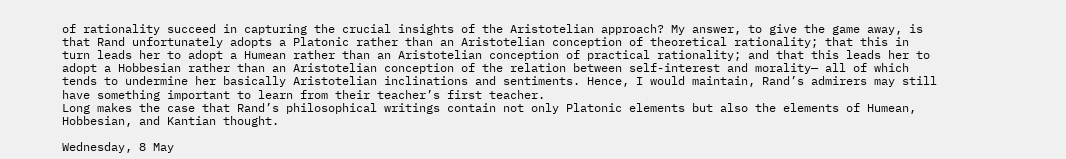of rationality succeed in capturing the crucial insights of the Aristotelian approach? My answer, to give the game away, is that Rand unfortunately adopts a Platonic rather than an Aristotelian conception of theoretical rationality; that this in turn leads her to adopt a Humean rather than an Aristotelian conception of practical rationality; and that this leads her to adopt a Hobbesian rather than an Aristotelian conception of the relation between self-interest and morality— all of which tends to undermine her basically Aristotelian inclinations and sentiments. Hence, I would maintain, Rand’s admirers may still have something important to learn from their teacher’s first teacher.
Long makes the case that Rand’s philosophical writings contain not only Platonic elements but also the elements of Humean, Hobbesian, and Kantian thought.

Wednesday, 8 May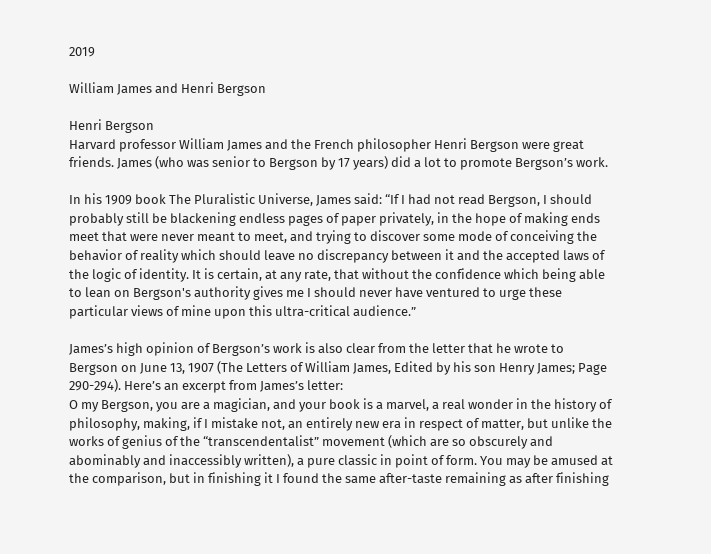2019

William James and Henri Bergson

Henri Bergson
Harvard professor William James and the French philosopher Henri Bergson were great friends. James (who was senior to Bergson by 17 years) did a lot to promote Bergson’s work.

In his 1909 book The Pluralistic Universe, James said: “If I had not read Bergson, I should probably still be blackening endless pages of paper privately, in the hope of making ends meet that were never meant to meet, and trying to discover some mode of conceiving the behavior of reality which should leave no discrepancy between it and the accepted laws of the logic of identity. It is certain, at any rate, that without the confidence which being able to lean on Bergson's authority gives me I should never have ventured to urge these particular views of mine upon this ultra-critical audience.”

James’s high opinion of Bergson’s work is also clear from the letter that he wrote to Bergson on June 13, 1907 (The Letters of William James, Edited by his son Henry James; Page 290-294). Here’s an excerpt from James’s letter:
O my Bergson, you are a magician, and your book is a marvel, a real wonder in the history of philosophy, making, if I mistake not, an entirely new era in respect of matter, but unlike the works of genius of the “transcendentalist” movement (which are so obscurely and abominably and inaccessibly written), a pure classic in point of form. You may be amused at the comparison, but in finishing it I found the same after-taste remaining as after finishing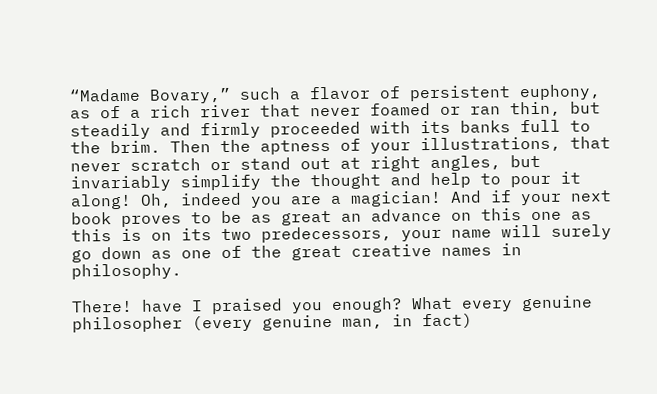“Madame Bovary,” such a flavor of persistent euphony, as of a rich river that never foamed or ran thin, but steadily and firmly proceeded with its banks full to the brim. Then the aptness of your illustrations, that never scratch or stand out at right angles, but invariably simplify the thought and help to pour it along! Oh, indeed you are a magician! And if your next book proves to be as great an advance on this one as this is on its two predecessors, your name will surely go down as one of the great creative names in philosophy.

There! have I praised you enough? What every genuine philosopher (every genuine man, in fact)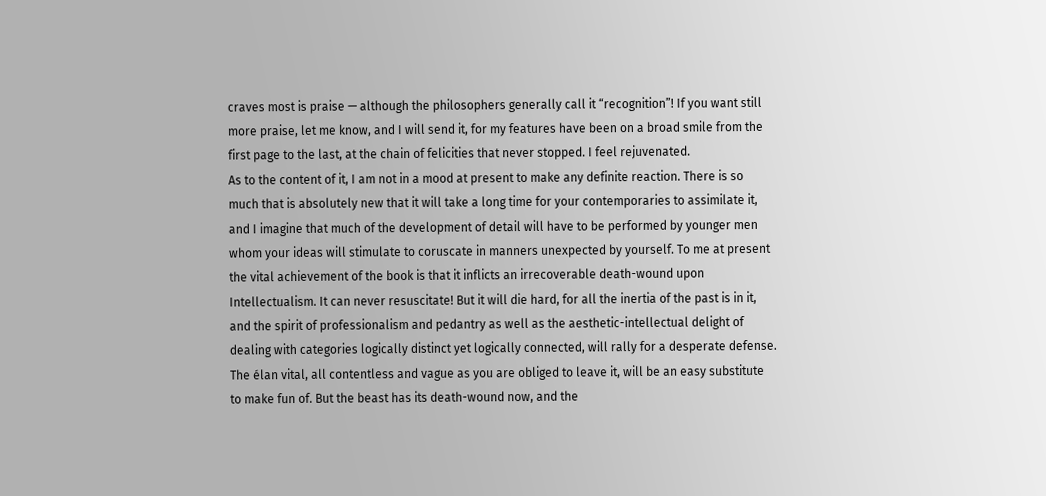craves most is praise — although the philosophers generally call it “recognition”! If you want still more praise, let me know, and I will send it, for my features have been on a broad smile from the first page to the last, at the chain of felicities that never stopped. I feel rejuvenated.
As to the content of it, I am not in a mood at present to make any definite reaction. There is so much that is absolutely new that it will take a long time for your contemporaries to assimilate it, and I imagine that much of the development of detail will have to be performed by younger men whom your ideas will stimulate to coruscate in manners unexpected by yourself. To me at present the vital achievement of the book is that it inflicts an irrecoverable death-wound upon Intellectualism. It can never resuscitate! But it will die hard, for all the inertia of the past is in it, and the spirit of professionalism and pedantry as well as the aesthetic-intellectual delight of dealing with categories logically distinct yet logically connected, will rally for a desperate defense. The élan vital, all contentless and vague as you are obliged to leave it, will be an easy substitute to make fun of. But the beast has its death-wound now, and the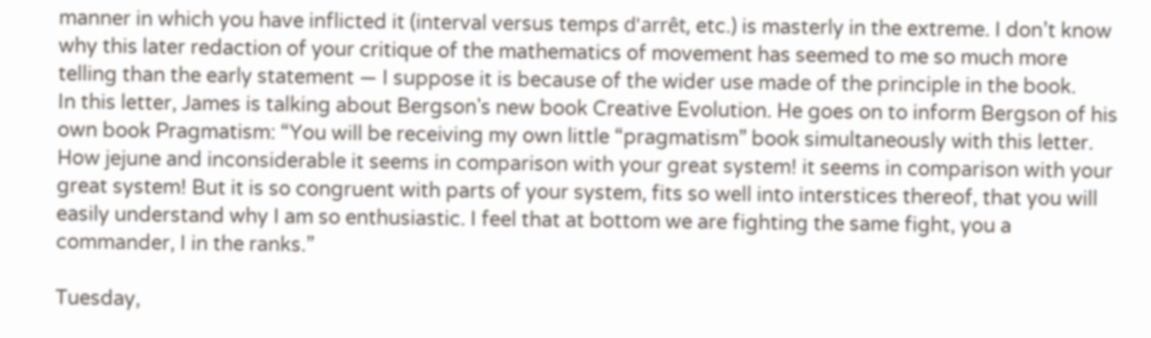manner in which you have inflicted it (interval versus temps d'arrêt, etc.) is masterly in the extreme. I don’t know why this later redaction of your critique of the mathematics of movement has seemed to me so much more telling than the early statement — I suppose it is because of the wider use made of the principle in the book.
In this letter, James is talking about Bergson's new book Creative Evolution. He goes on to inform Bergson of his own book Pragmatism: “You will be receiving my own little “pragmatism” book simultaneously with this letter. How jejune and inconsiderable it seems in comparison with your great system! it seems in comparison with your great system! But it is so congruent with parts of your system, fits so well into interstices thereof, that you will easily understand why I am so enthusiastic. I feel that at bottom we are fighting the same fight, you a commander, I in the ranks.”

Tuesday,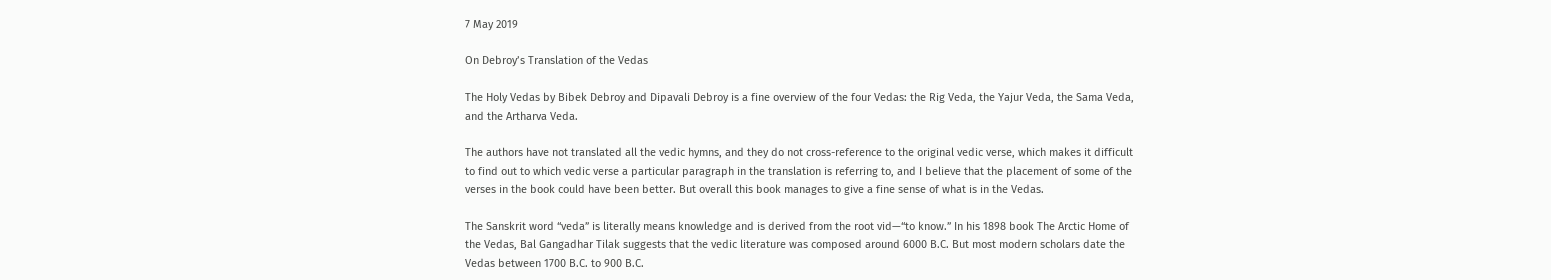7 May 2019

On Debroy’s Translation of the Vedas

The Holy Vedas by Bibek Debroy and Dipavali Debroy is a fine overview of the four Vedas: the Rig Veda, the Yajur Veda, the Sama Veda, and the Artharva Veda.

The authors have not translated all the vedic hymns, and they do not cross-reference to the original vedic verse, which makes it difficult to find out to which vedic verse a particular paragraph in the translation is referring to, and I believe that the placement of some of the verses in the book could have been better. But overall this book manages to give a fine sense of what is in the Vedas.

The Sanskrit word “veda” is literally means knowledge and is derived from the root vid—“to know.” In his 1898 book The Arctic Home of the Vedas, Bal Gangadhar Tilak suggests that the vedic literature was composed around 6000 B.C. But most modern scholars date the Vedas between 1700 B.C. to 900 B.C.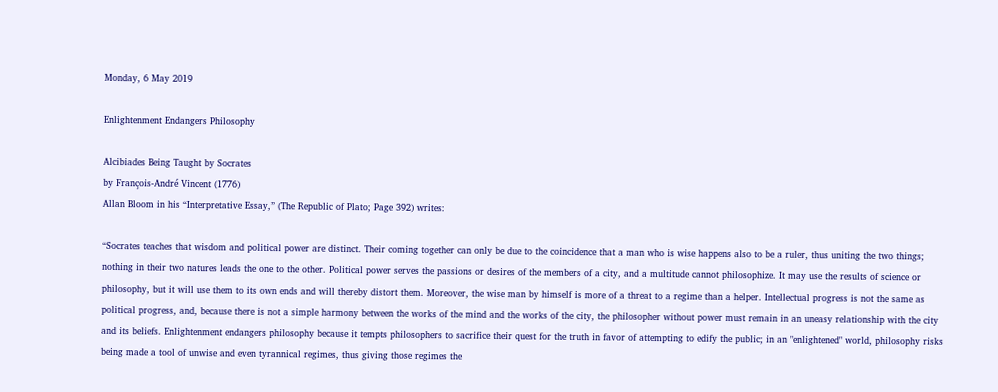Monday, 6 May 2019

Enlightenment Endangers Philosophy

Alcibiades Being Taught by Socrates
by François-André Vincent (1776)
Allan Bloom in his “Interpretative Essay,” (The Republic of Plato; Page 392) writes:

“Socrates teaches that wisdom and political power are distinct. Their coming together can only be due to the coincidence that a man who is wise happens also to be a ruler, thus uniting the two things; nothing in their two natures leads the one to the other. Political power serves the passions or desires of the members of a city, and a multitude cannot philosophize. It may use the results of science or philosophy, but it will use them to its own ends and will thereby distort them. Moreover, the wise man by himself is more of a threat to a regime than a helper. Intellectual progress is not the same as political progress, and, because there is not a simple harmony between the works of the mind and the works of the city, the philosopher without power must remain in an uneasy relationship with the city and its beliefs. Enlightenment endangers philosophy because it tempts philosophers to sacrifice their quest for the truth in favor of attempting to edify the public; in an "enlightened" world, philosophy risks being made a tool of unwise and even tyrannical regimes, thus giving those regimes the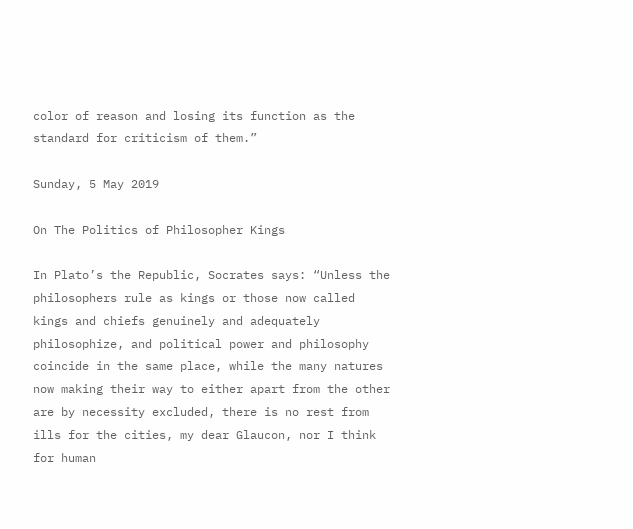color of reason and losing its function as the standard for criticism of them.”

Sunday, 5 May 2019

On The Politics of Philosopher Kings

In Plato’s the Republic, Socrates says: “Unless the philosophers rule as kings or those now called kings and chiefs genuinely and adequately philosophize, and political power and philosophy coincide in the same place, while the many natures now making their way to either apart from the other are by necessity excluded, there is no rest from ills for the cities, my dear Glaucon, nor I think for human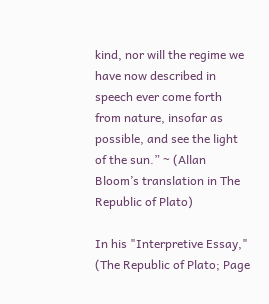kind, nor will the regime we have now described in speech ever come forth from nature, insofar as possible, and see the light of the sun.” ~ (Allan Bloom’s translation in The Republic of Plato)

In his "Interpretive Essay," (The Republic of Plato; Page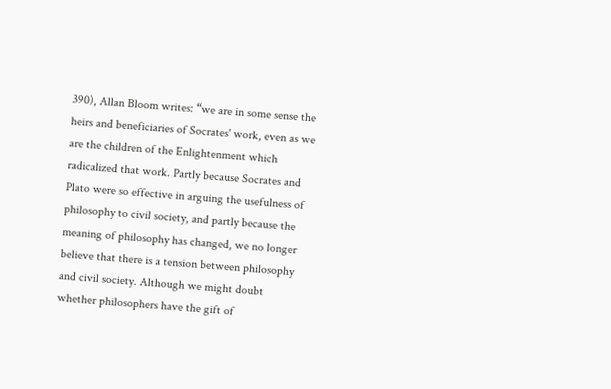390), Allan Bloom writes: “we are in some sense the heirs and beneficiaries of Socrates' work, even as we are the children of the Enlightenment which radicalized that work. Partly because Socrates and Plato were so effective in arguing the usefulness of philosophy to civil society, and partly because the meaning of philosophy has changed, we no longer believe that there is a tension between philosophy and civil society. Although we might doubt whether philosophers have the gift of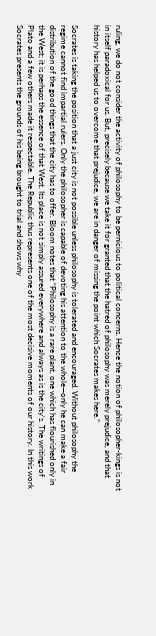ruling, we do not consider the activity of philosophy to be pernicious to political concerns. Hence the notion of philosopher-kings is not in itself paradoxical for us. But, precisely because we take it for granted that the hatred of philosophy was merely prejudice, and that history has helped us to overcome that prejudice, we are in danger of missing the point which Socrates makes here.”

Socrates is taking the position that a just city is not possible unless philosophy is tolerated and encouraged. Without philosophy the regime cannot find impartial rulers. Only the philosopher is capable of devoting his attention to the whole—only he can make a fair distribution of the good things that the city has to offer. Bloom notes that “Philosophy is a rare plant, one which has flourished only in the West; it is perhaps the essence of that West. Its place is not simply assured everywhere and always as is the city's. The writings of Plato and a few others made it respectable. The Republic thus represents one of the most decisive moments of our history. In this work Socrates presents the grounds of his being brought to trial and shows why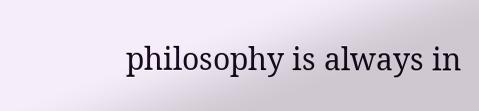philosophy is always in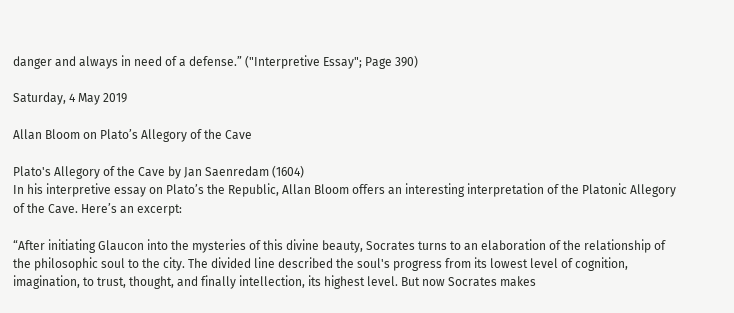danger and always in need of a defense.” ("Interpretive Essay"; Page 390)

Saturday, 4 May 2019

Allan Bloom on Plato’s Allegory of the Cave

Plato's Allegory of the Cave by Jan Saenredam (1604)
In his interpretive essay on Plato’s the Republic, Allan Bloom offers an interesting interpretation of the Platonic Allegory of the Cave. Here’s an excerpt:

“After initiating Glaucon into the mysteries of this divine beauty, Socrates turns to an elaboration of the relationship of the philosophic soul to the city. The divided line described the soul's progress from its lowest level of cognition, imagination, to trust, thought, and finally intellection, its highest level. But now Socrates makes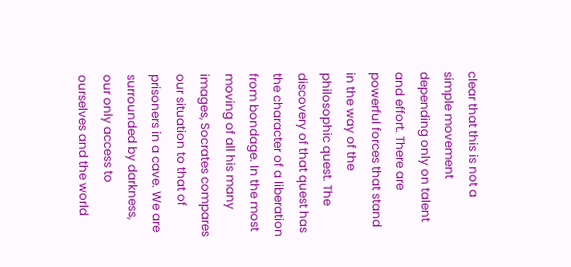clear that this is not a simple movement depending only on talent and effort. There are powerful forces that stand in the way of the philosophic quest. The discovery of that quest has the character of a liberation from bondage. In the most moving of all his many images, Socrates compares our situation to that of prisoners in a cave. We are surrounded by darkness, our only access to ourselves and the world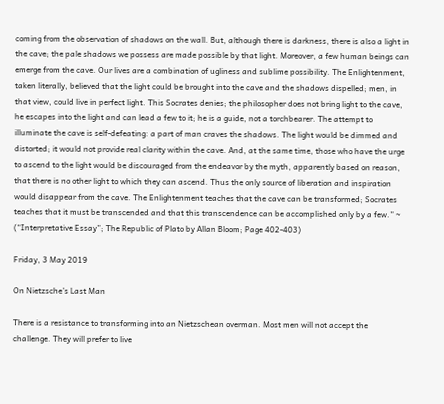coming from the observation of shadows on the wall. But, although there is darkness, there is also a light in the cave; the pale shadows we possess are made possible by that light. Moreover, a few human beings can emerge from the cave. Our lives are a combination of ugliness and sublime possibility. The Enlightenment, taken literally, believed that the light could be brought into the cave and the shadows dispelled; men, in that view, could live in perfect light. This Socrates denies; the philosopher does not bring light to the cave, he escapes into the light and can lead a few to it; he is a guide, not a torchbearer. The attempt to illuminate the cave is self-defeating: a part of man craves the shadows. The light would be dimmed and distorted; it would not provide real clarity within the cave. And, at the same time, those who have the urge to ascend to the light would be discouraged from the endeavor by the myth, apparently based on reason, that there is no other light to which they can ascend. Thus the only source of liberation and inspiration would disappear from the cave. The Enlightenment teaches that the cave can be transformed; Socrates teaches that it must be transcended and that this transcendence can be accomplished only by a few.” ~ (“Interpretative Essay”; The Republic of Plato by Allan Bloom; Page 402-403)

Friday, 3 May 2019

On Nietzsche’s Last Man

There is a resistance to transforming into an Nietzschean overman. Most men will not accept the challenge. They will prefer to live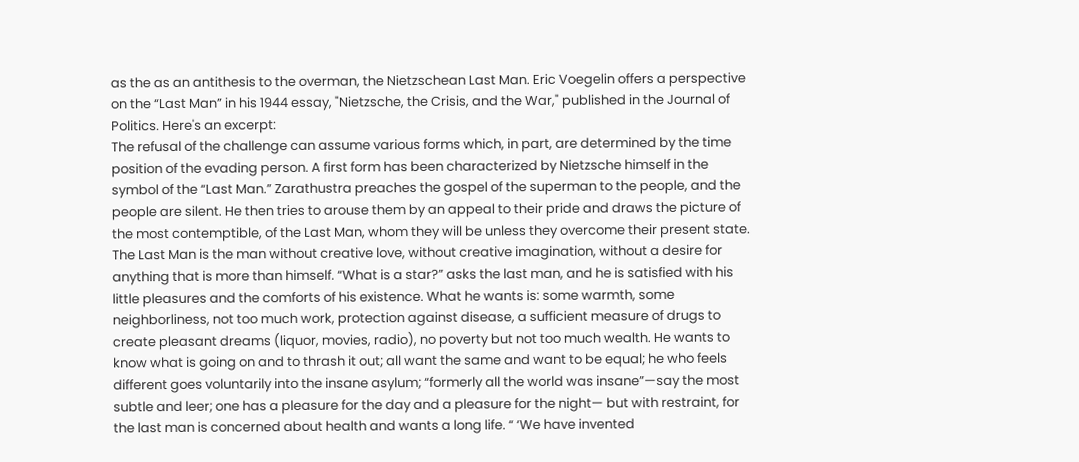as the as an antithesis to the overman, the Nietzschean Last Man. Eric Voegelin offers a perspective on the “Last Man” in his 1944 essay, "Nietzsche, the Crisis, and the War," published in the Journal of Politics. Here's an excerpt:
The refusal of the challenge can assume various forms which, in part, are determined by the time position of the evading person. A first form has been characterized by Nietzsche himself in the symbol of the “Last Man.” Zarathustra preaches the gospel of the superman to the people, and the people are silent. He then tries to arouse them by an appeal to their pride and draws the picture of the most contemptible, of the Last Man, whom they will be unless they overcome their present state. The Last Man is the man without creative love, without creative imagination, without a desire for anything that is more than himself. “What is a star?” asks the last man, and he is satisfied with his little pleasures and the comforts of his existence. What he wants is: some warmth, some neighborliness, not too much work, protection against disease, a sufficient measure of drugs to create pleasant dreams (liquor, movies, radio), no poverty but not too much wealth. He wants to know what is going on and to thrash it out; all want the same and want to be equal; he who feels different goes voluntarily into the insane asylum; “formerly all the world was insane”—say the most subtle and leer; one has a pleasure for the day and a pleasure for the night— but with restraint, for the last man is concerned about health and wants a long life. “ ‘We have invented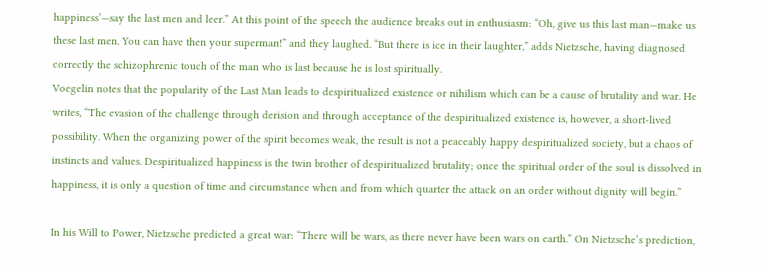happiness’—say the last men and leer.” At this point of the speech the audience breaks out in enthusiasm: “Oh, give us this last man—make us these last men. You can have then your superman!” and they laughed. “But there is ice in their laughter,” adds Nietzsche, having diagnosed correctly the schizophrenic touch of the man who is last because he is lost spiritually.
Voegelin notes that the popularity of the Last Man leads to despiritualized existence or nihilism which can be a cause of brutality and war. He writes, “The evasion of the challenge through derision and through acceptance of the despiritualized existence is, however, a short-lived possibility. When the organizing power of the spirit becomes weak, the result is not a peaceably happy despiritualized society, but a chaos of instincts and values. Despiritualized happiness is the twin brother of despiritualized brutality; once the spiritual order of the soul is dissolved in happiness, it is only a question of time and circumstance when and from which quarter the attack on an order without dignity will begin.”

In his Will to Power, Nietzsche predicted a great war: “There will be wars, as there never have been wars on earth.” On Nietzsche’s prediction,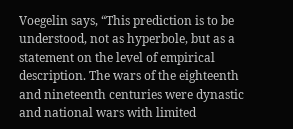Voegelin says, “This prediction is to be understood, not as hyperbole, but as a statement on the level of empirical description. The wars of the eighteenth and nineteenth centuries were dynastic and national wars with limited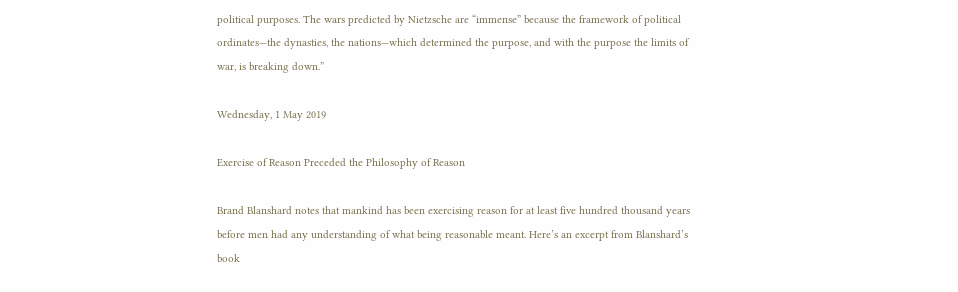political purposes. The wars predicted by Nietzsche are “immense” because the framework of political ordinates—the dynasties, the nations—which determined the purpose, and with the purpose the limits of war, is breaking down.”

Wednesday, 1 May 2019

Exercise of Reason Preceded the Philosophy of Reason

Brand Blanshard notes that mankind has been exercising reason for at least five hundred thousand years before men had any understanding of what being reasonable meant. Here’s an excerpt from Blanshard’s book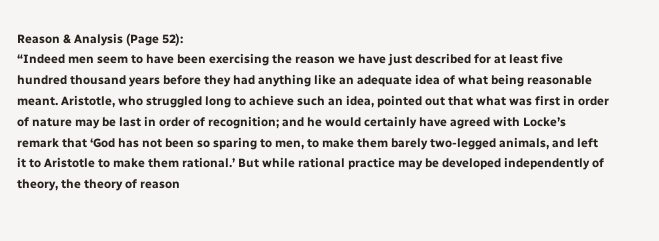Reason & Analysis (Page 52):
“Indeed men seem to have been exercising the reason we have just described for at least five hundred thousand years before they had anything like an adequate idea of what being reasonable meant. Aristotle, who struggled long to achieve such an idea, pointed out that what was first in order of nature may be last in order of recognition; and he would certainly have agreed with Locke’s remark that ‘God has not been so sparing to men, to make them barely two-legged animals, and left it to Aristotle to make them rational.’ But while rational practice may be developed independently of theory, the theory of reason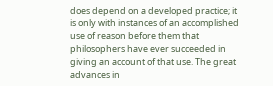does depend on a developed practice; it is only with instances of an accomplished use of reason before them that philosophers have ever succeeded in giving an account of that use. The great advances in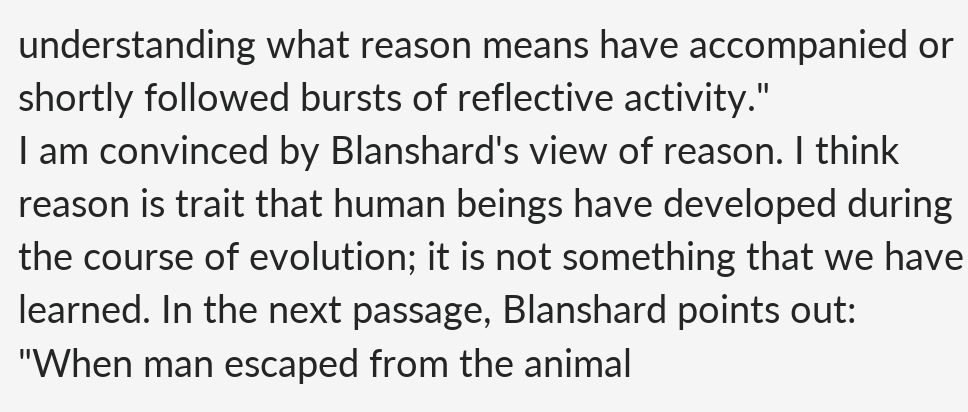understanding what reason means have accompanied or shortly followed bursts of reflective activity."
I am convinced by Blanshard's view of reason. I think reason is trait that human beings have developed during the course of evolution; it is not something that we have learned. In the next passage, Blanshard points out: "When man escaped from the animal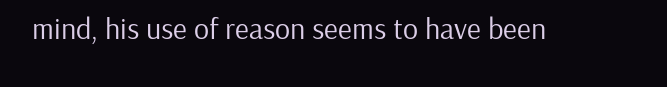mind, his use of reason seems to have been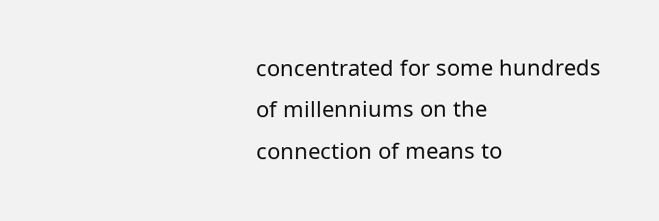concentrated for some hundreds of millenniums on the connection of means to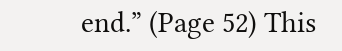end.” (Page 52) This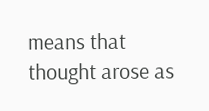means that thought arose as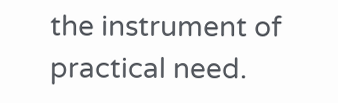the instrument of practical need.